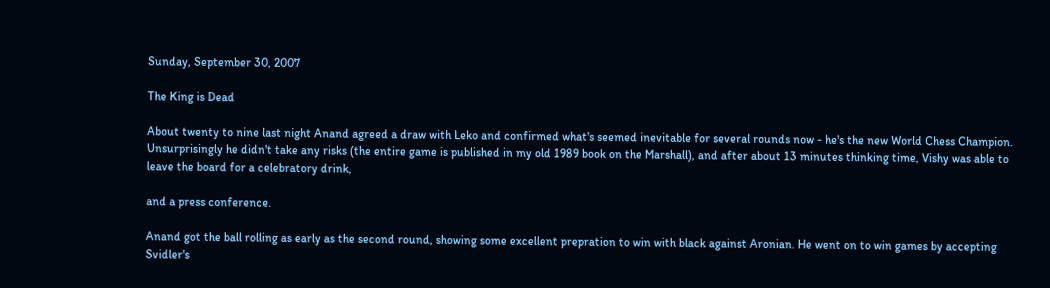Sunday, September 30, 2007

The King is Dead

About twenty to nine last night Anand agreed a draw with Leko and confirmed what's seemed inevitable for several rounds now - he's the new World Chess Champion. Unsurprisingly he didn't take any risks (the entire game is published in my old 1989 book on the Marshall), and after about 13 minutes thinking time, Vishy was able to leave the board for a celebratory drink,

and a press conference.

Anand got the ball rolling as early as the second round, showing some excellent prepration to win with black against Aronian. He went on to win games by accepting Svidler's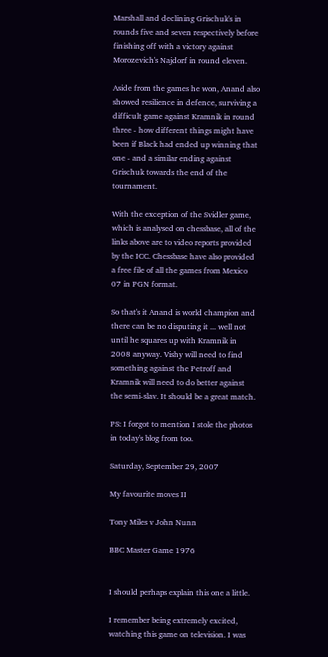Marshall and declining Grischuk's in rounds five and seven respectively before finishing off with a victory against Morozevich's Najdorf in round eleven.

Aside from the games he won, Anand also showed resilience in defence, surviving a difficult game against Kramnik in round three - how different things might have been if Black had ended up winning that one - and a similar ending against Grischuk towards the end of the tournament.

With the exception of the Svidler game, which is analysed on chessbase, all of the links above are to video reports provided by the ICC. Chessbase have also provided a free file of all the games from Mexico 07 in PGN format.

So that's it Anand is world champion and there can be no disputing it ... well not until he squares up with Kramnik in 2008 anyway. Vishy will need to find something against the Petroff and Kramnik will need to do better against the semi-slav. It should be a great match.

PS: I forgot to mention I stole the photos in today's blog from too.

Saturday, September 29, 2007

My favourite moves II

Tony Miles v John Nunn

BBC Master Game 1976


I should perhaps explain this one a little.

I remember being extremely excited, watching this game on television. I was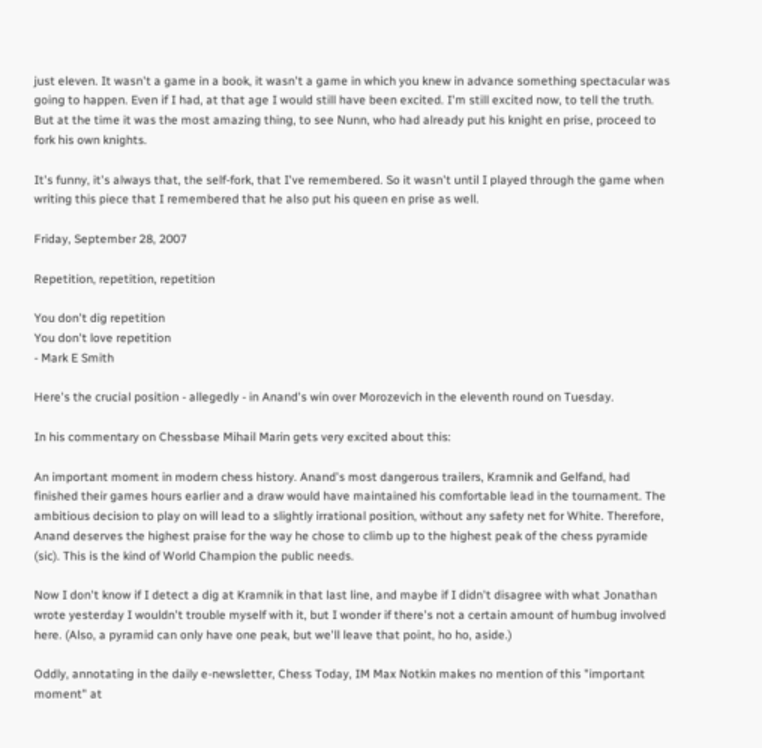just eleven. It wasn't a game in a book, it wasn't a game in which you knew in advance something spectacular was going to happen. Even if I had, at that age I would still have been excited. I'm still excited now, to tell the truth. But at the time it was the most amazing thing, to see Nunn, who had already put his knight en prise, proceed to fork his own knights.

It's funny, it's always that, the self-fork, that I've remembered. So it wasn't until I played through the game when writing this piece that I remembered that he also put his queen en prise as well.

Friday, September 28, 2007

Repetition, repetition, repetition

You don't dig repetition
You don't love repetition
- Mark E Smith

Here's the crucial position - allegedly - in Anand's win over Morozevich in the eleventh round on Tuesday.

In his commentary on Chessbase Mihail Marin gets very excited about this:

An important moment in modern chess history. Anand's most dangerous trailers, Kramnik and Gelfand, had finished their games hours earlier and a draw would have maintained his comfortable lead in the tournament. The ambitious decision to play on will lead to a slightly irrational position, without any safety net for White. Therefore, Anand deserves the highest praise for the way he chose to climb up to the highest peak of the chess pyramide (sic). This is the kind of World Champion the public needs.

Now I don't know if I detect a dig at Kramnik in that last line, and maybe if I didn't disagree with what Jonathan wrote yesterday I wouldn't trouble myself with it, but I wonder if there's not a certain amount of humbug involved here. (Also, a pyramid can only have one peak, but we'll leave that point, ho ho, aside.)

Oddly, annotating in the daily e-newsletter, Chess Today, IM Max Notkin makes no mention of this "important moment" at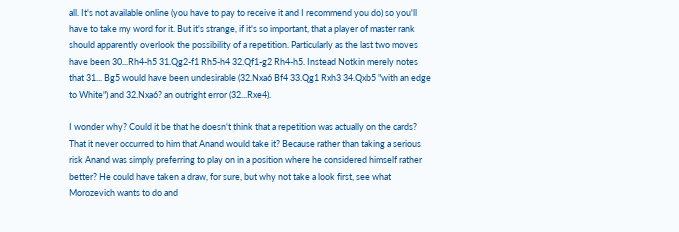all. It's not available online (you have to pay to receive it and I recommend you do) so you'll have to take my word for it. But it's strange, if it's so important, that a player of master rank should apparently overlook the possibility of a repetition. Particularly as the last two moves have been 30...Rh4-h5 31.Qg2-f1 Rh5-h4 32.Qf1-g2 Rh4-h5. Instead Notkin merely notes that 31... Bg5 would have been undesirable (32.Nxa6 Bf4 33.Qg1 Rxh3 34.Qxb5 "with an edge to White") and 32.Nxa6? an outright error (32...Rxe4).

I wonder why? Could it be that he doesn't think that a repetition was actually on the cards? That it never occurred to him that Anand would take it? Because rather than taking a serious risk Anand was simply preferring to play on in a position where he considered himself rather better? He could have taken a draw, for sure, but why not take a look first, see what Morozevich wants to do and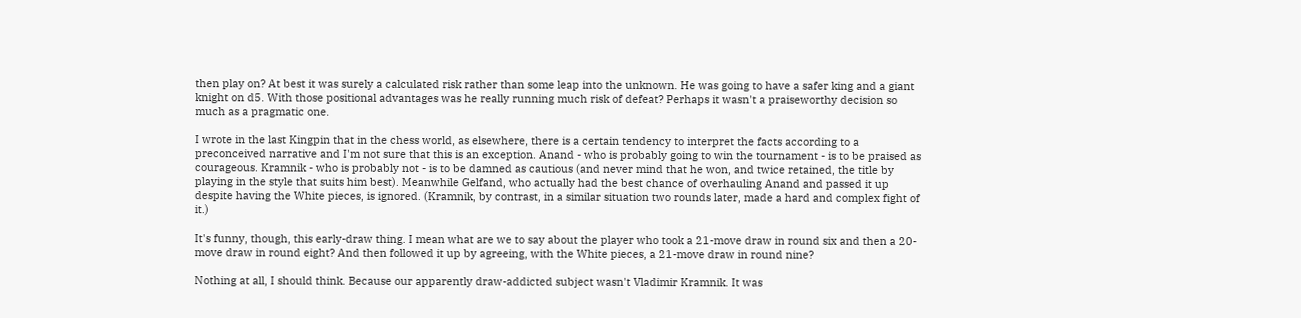then play on? At best it was surely a calculated risk rather than some leap into the unknown. He was going to have a safer king and a giant knight on d5. With those positional advantages was he really running much risk of defeat? Perhaps it wasn't a praiseworthy decision so much as a pragmatic one.

I wrote in the last Kingpin that in the chess world, as elsewhere, there is a certain tendency to interpret the facts according to a preconceived narrative and I'm not sure that this is an exception. Anand - who is probably going to win the tournament - is to be praised as courageous. Kramnik - who is probably not - is to be damned as cautious (and never mind that he won, and twice retained, the title by playing in the style that suits him best). Meanwhile Gelfand, who actually had the best chance of overhauling Anand and passed it up despite having the White pieces, is ignored. (Kramnik, by contrast, in a similar situation two rounds later, made a hard and complex fight of it.)

It's funny, though, this early-draw thing. I mean what are we to say about the player who took a 21-move draw in round six and then a 20-move draw in round eight? And then followed it up by agreeing, with the White pieces, a 21-move draw in round nine?

Nothing at all, I should think. Because our apparently draw-addicted subject wasn't Vladimir Kramnik. It was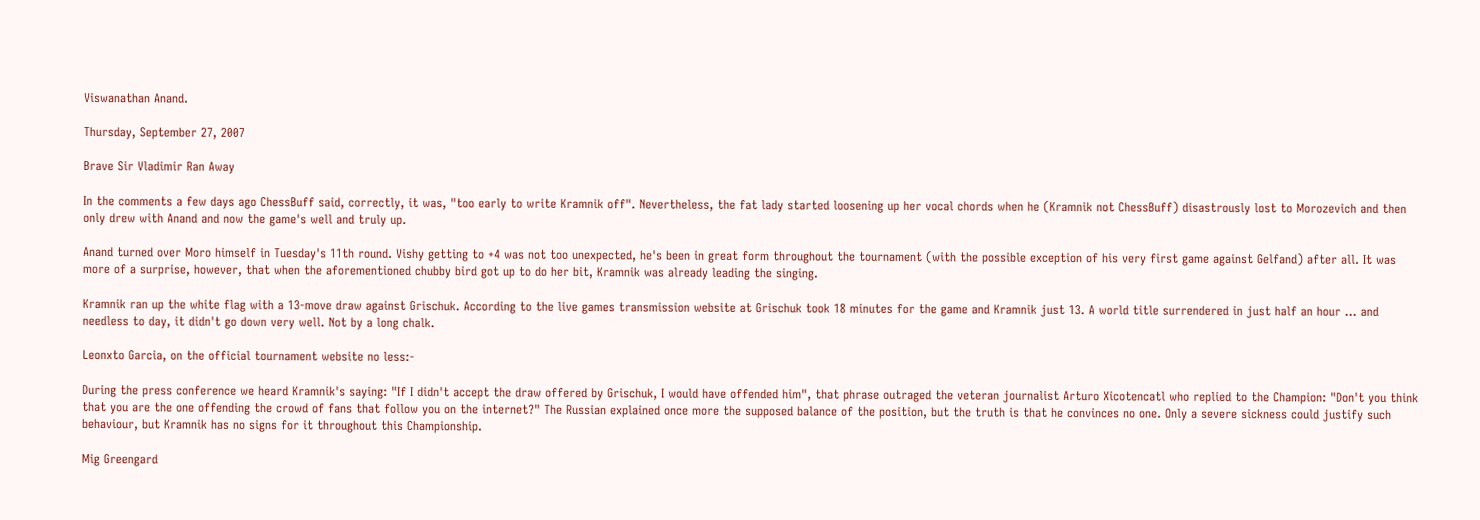Viswanathan Anand.

Thursday, September 27, 2007

Brave Sir Vladimir Ran Away

In the comments a few days ago ChessBuff said, correctly, it was, "too early to write Kramnik off". Nevertheless, the fat lady started loosening up her vocal chords when he (Kramnik not ChessBuff) disastrously lost to Morozevich and then only drew with Anand and now the game's well and truly up.

Anand turned over Moro himself in Tuesday's 11th round. Vishy getting to +4 was not too unexpected, he's been in great form throughout the tournament (with the possible exception of his very first game against Gelfand) after all. It was more of a surprise, however, that when the aforementioned chubby bird got up to do her bit, Kramnik was already leading the singing.

Kramnik ran up the white flag with a 13-move draw against Grischuk. According to the live games transmission website at Grischuk took 18 minutes for the game and Kramnik just 13. A world title surrendered in just half an hour ... and needless to day, it didn't go down very well. Not by a long chalk.

Leonxto Garcia, on the official tournament website no less:-

During the press conference we heard Kramnik's saying: "If I didn't accept the draw offered by Grischuk, I would have offended him", that phrase outraged the veteran journalist Arturo Xicotencatl who replied to the Champion: "Don't you think that you are the one offending the crowd of fans that follow you on the internet?" The Russian explained once more the supposed balance of the position, but the truth is that he convinces no one. Only a severe sickness could justify such behaviour, but Kramnik has no signs for it throughout this Championship.

Mig Greengard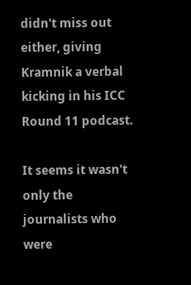didn't miss out either, giving Kramnik a verbal kicking in his ICC Round 11 podcast.

It seems it wasn't only the journalists who were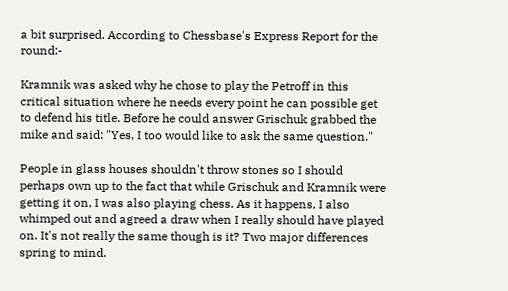a bit surprised. According to Chessbase's Express Report for the round:-

Kramnik was asked why he chose to play the Petroff in this critical situation where he needs every point he can possible get to defend his title. Before he could answer Grischuk grabbed the mike and said: "Yes, I too would like to ask the same question."

People in glass houses shouldn't throw stones so I should perhaps own up to the fact that while Grischuk and Kramnik were getting it on, I was also playing chess. As it happens, I also whimped out and agreed a draw when I really should have played on. It's not really the same though is it? Two major differences spring to mind.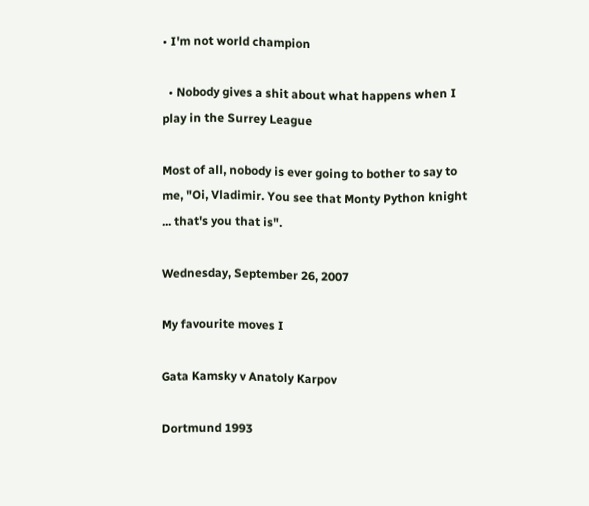• I'm not world champion

  • Nobody gives a shit about what happens when I play in the Surrey League

Most of all, nobody is ever going to bother to say to me, "Oi, Vladimir. You see that Monty Python knight ... that's you that is".

Wednesday, September 26, 2007

My favourite moves I

Gata Kamsky v Anatoly Karpov

Dortmund 1993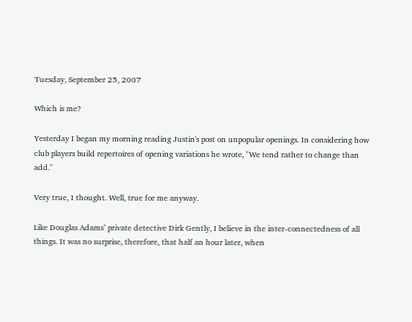Tuesday, September 25, 2007

Which is me?

Yesterday I began my morning reading Justin's post on unpopular openings. In considering how club players build repertoires of opening variations he wrote, "We tend rather to change than add."

Very true, I thought. Well, true for me anyway.

Like Douglas Adams’ private detective Dirk Gently, I believe in the inter-connectedness of all things. It was no surprise, therefore, that half an hour later, when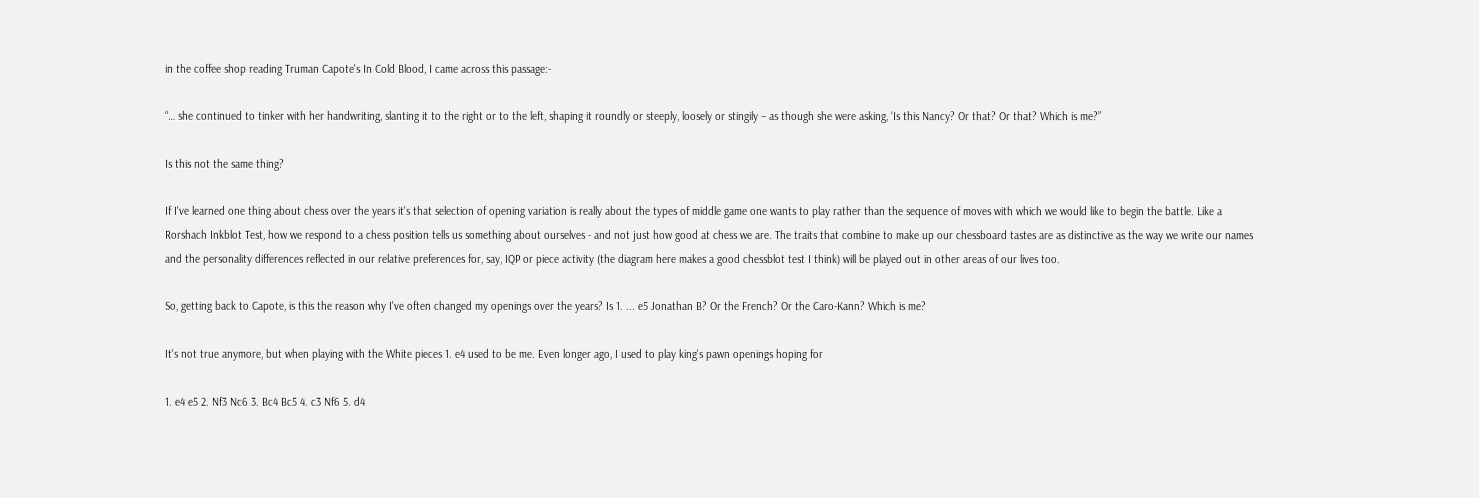in the coffee shop reading Truman Capote's In Cold Blood, I came across this passage:-

“… she continued to tinker with her handwriting, slanting it to the right or to the left, shaping it roundly or steeply, loosely or stingily – as though she were asking, ‘Is this Nancy? Or that? Or that? Which is me?”

Is this not the same thing?

If I've learned one thing about chess over the years it's that selection of opening variation is really about the types of middle game one wants to play rather than the sequence of moves with which we would like to begin the battle. Like a Rorshach Inkblot Test, how we respond to a chess position tells us something about ourselves - and not just how good at chess we are. The traits that combine to make up our chessboard tastes are as distinctive as the way we write our names and the personality differences reflected in our relative preferences for, say, IQP or piece activity (the diagram here makes a good chessblot test I think) will be played out in other areas of our lives too.

So, getting back to Capote, is this the reason why I've often changed my openings over the years? Is 1. ... e5 Jonathan B? Or the French? Or the Caro-Kann? Which is me?

It's not true anymore, but when playing with the White pieces 1. e4 used to be me. Even longer ago, I used to play king's pawn openings hoping for

1. e4 e5 2. Nf3 Nc6 3. Bc4 Bc5 4. c3 Nf6 5. d4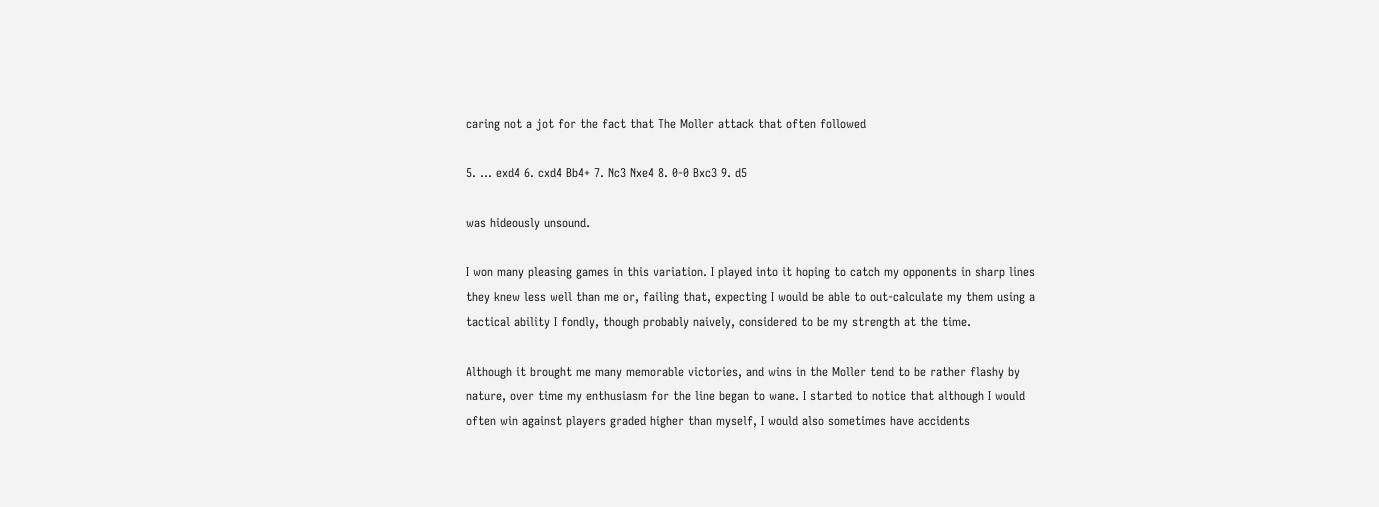caring not a jot for the fact that The Moller attack that often followed

5. … exd4 6. cxd4 Bb4+ 7. Nc3 Nxe4 8. 0-0 Bxc3 9. d5

was hideously unsound.

I won many pleasing games in this variation. I played into it hoping to catch my opponents in sharp lines they knew less well than me or, failing that, expecting I would be able to out-calculate my them using a tactical ability I fondly, though probably naively, considered to be my strength at the time.

Although it brought me many memorable victories, and wins in the Moller tend to be rather flashy by nature, over time my enthusiasm for the line began to wane. I started to notice that although I would often win against players graded higher than myself, I would also sometimes have accidents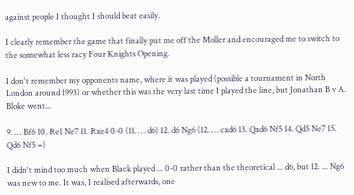against people I thought I should beat easily.

I clearly remember the game that finally put me off the Moller and encouraged me to switch to the somewhat less racy Four Knights Opening.

I don't remember my opponents name, where it was played (possible a tournament in North London around 1993) or whether this was the very last time I played the line, but Jonathan B v A. Bloke went...

9. … Bf6 10. Re1 Ne7 11. Rxe4 0-0 (11. … d6) 12. d6 Ng6 (12. … cxd6 13. Qxd6 Nf5 14. Qd5 Ne7 15. Qd6 Nf5 =)

I didn't mind too much when Black played ... 0-0 rather than the theoretical ... d6, but 12. ... Ng6 was new to me. It was, I realised afterwards, one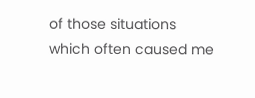of those situations which often caused me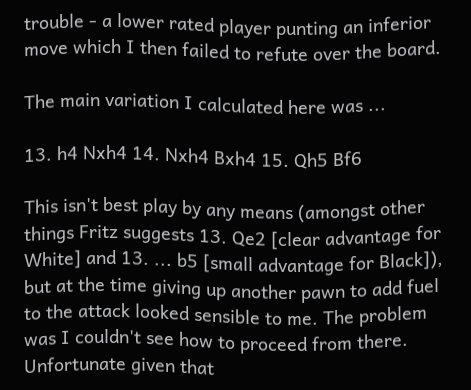trouble - a lower rated player punting an inferior move which I then failed to refute over the board.

The main variation I calculated here was ...

13. h4 Nxh4 14. Nxh4 Bxh4 15. Qh5 Bf6

This isn't best play by any means (amongst other things Fritz suggests 13. Qe2 [clear advantage for White] and 13. ... b5 [small advantage for Black]), but at the time giving up another pawn to add fuel to the attack looked sensible to me. The problem was I couldn't see how to proceed from there. Unfortunate given that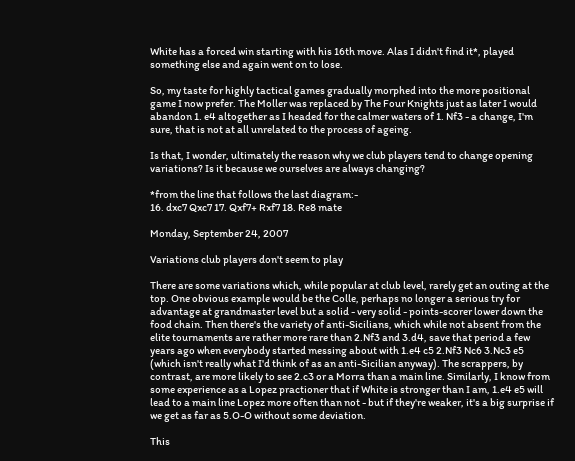White has a forced win starting with his 16th move. Alas I didn't find it*, played something else and again went on to lose.

So, my taste for highly tactical games gradually morphed into the more positional game I now prefer. The Moller was replaced by The Four Knights just as later I would abandon 1. e4 altogether as I headed for the calmer waters of 1. Nf3 - a change, I'm sure, that is not at all unrelated to the process of ageing.

Is that, I wonder, ultimately the reason why we club players tend to change opening variations? Is it because we ourselves are always changing?

*from the line that follows the last diagram:-
16. dxc7 Qxc7 17. Qxf7+ Rxf7 18. Re8 mate

Monday, September 24, 2007

Variations club players don't seem to play

There are some variations which, while popular at club level, rarely get an outing at the top. One obvious example would be the Colle, perhaps no longer a serious try for advantage at grandmaster level but a solid - very solid - points-scorer lower down the food chain. Then there's the variety of anti-Sicilians, which while not absent from the elite tournaments are rather more rare than 2.Nf3 and 3.d4, save that period a few years ago when everybody started messing about with 1.e4 c5 2.Nf3 Nc6 3.Nc3 e5 (which isn't really what I'd think of as an anti-Sicilian anyway). The scrappers, by contrast, are more likely to see 2.c3 or a Morra than a main line. Similarly, I know from some experience as a Lopez practioner that if White is stronger than I am, 1.e4 e5 will lead to a main line Lopez more often than not - but if they're weaker, it's a big surprise if we get as far as 5.O-O without some deviation.

This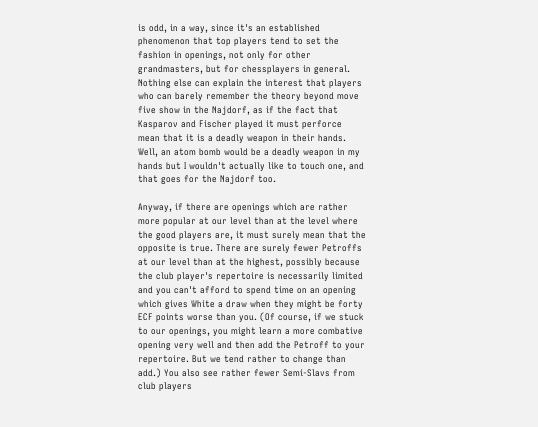is odd, in a way, since it's an established phenomenon that top players tend to set the fashion in openings, not only for other grandmasters, but for chessplayers in general. Nothing else can explain the interest that players who can barely remember the theory beyond move five show in the Najdorf, as if the fact that Kasparov and Fischer played it must perforce mean that it is a deadly weapon in their hands. Well, an atom bomb would be a deadly weapon in my hands but I wouldn't actually like to touch one, and that goes for the Najdorf too.

Anyway, if there are openings which are rather more popular at our level than at the level where the good players are, it must surely mean that the opposite is true. There are surely fewer Petroffs at our level than at the highest, possibly because the club player's repertoire is necessarily limited and you can't afford to spend time on an opening which gives White a draw when they might be forty ECF points worse than you. (Of course, if we stuck to our openings, you might learn a more combative opening very well and then add the Petroff to your repertoire. But we tend rather to change than add.) You also see rather fewer Semi-Slavs from club players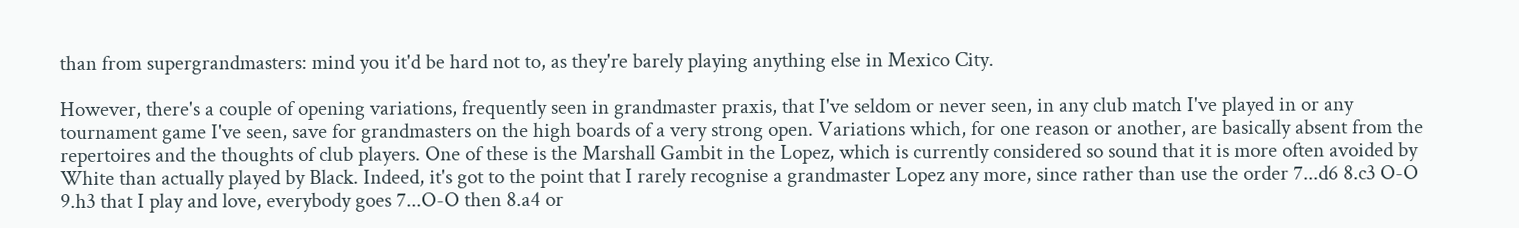than from supergrandmasters: mind you it'd be hard not to, as they're barely playing anything else in Mexico City.

However, there's a couple of opening variations, frequently seen in grandmaster praxis, that I've seldom or never seen, in any club match I've played in or any tournament game I've seen, save for grandmasters on the high boards of a very strong open. Variations which, for one reason or another, are basically absent from the repertoires and the thoughts of club players. One of these is the Marshall Gambit in the Lopez, which is currently considered so sound that it is more often avoided by White than actually played by Black. Indeed, it's got to the point that I rarely recognise a grandmaster Lopez any more, since rather than use the order 7...d6 8.c3 O-O 9.h3 that I play and love, everybody goes 7...O-O then 8.a4 or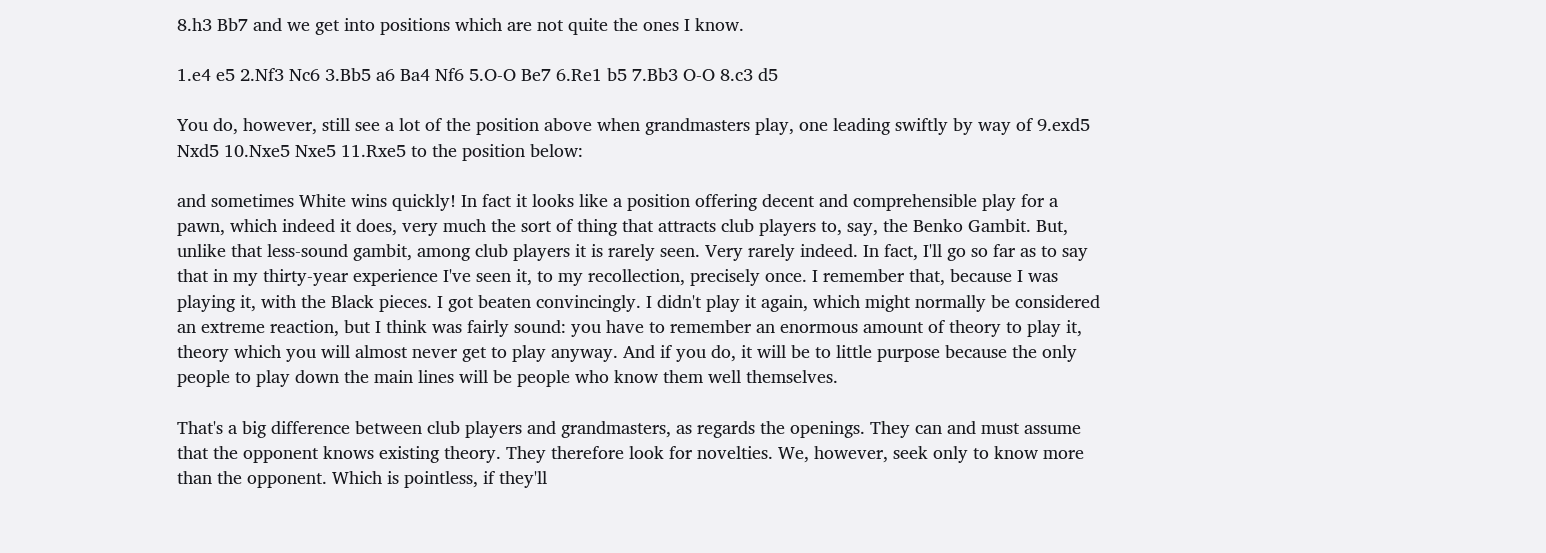8.h3 Bb7 and we get into positions which are not quite the ones I know.

1.e4 e5 2.Nf3 Nc6 3.Bb5 a6 Ba4 Nf6 5.O-O Be7 6.Re1 b5 7.Bb3 O-O 8.c3 d5

You do, however, still see a lot of the position above when grandmasters play, one leading swiftly by way of 9.exd5 Nxd5 10.Nxe5 Nxe5 11.Rxe5 to the position below:

and sometimes White wins quickly! In fact it looks like a position offering decent and comprehensible play for a pawn, which indeed it does, very much the sort of thing that attracts club players to, say, the Benko Gambit. But, unlike that less-sound gambit, among club players it is rarely seen. Very rarely indeed. In fact, I'll go so far as to say that in my thirty-year experience I've seen it, to my recollection, precisely once. I remember that, because I was playing it, with the Black pieces. I got beaten convincingly. I didn't play it again, which might normally be considered an extreme reaction, but I think was fairly sound: you have to remember an enormous amount of theory to play it, theory which you will almost never get to play anyway. And if you do, it will be to little purpose because the only people to play down the main lines will be people who know them well themselves.

That's a big difference between club players and grandmasters, as regards the openings. They can and must assume that the opponent knows existing theory. They therefore look for novelties. We, however, seek only to know more than the opponent. Which is pointless, if they'll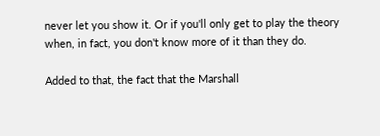never let you show it. Or if you'll only get to play the theory when, in fact, you don't know more of it than they do.

Added to that, the fact that the Marshall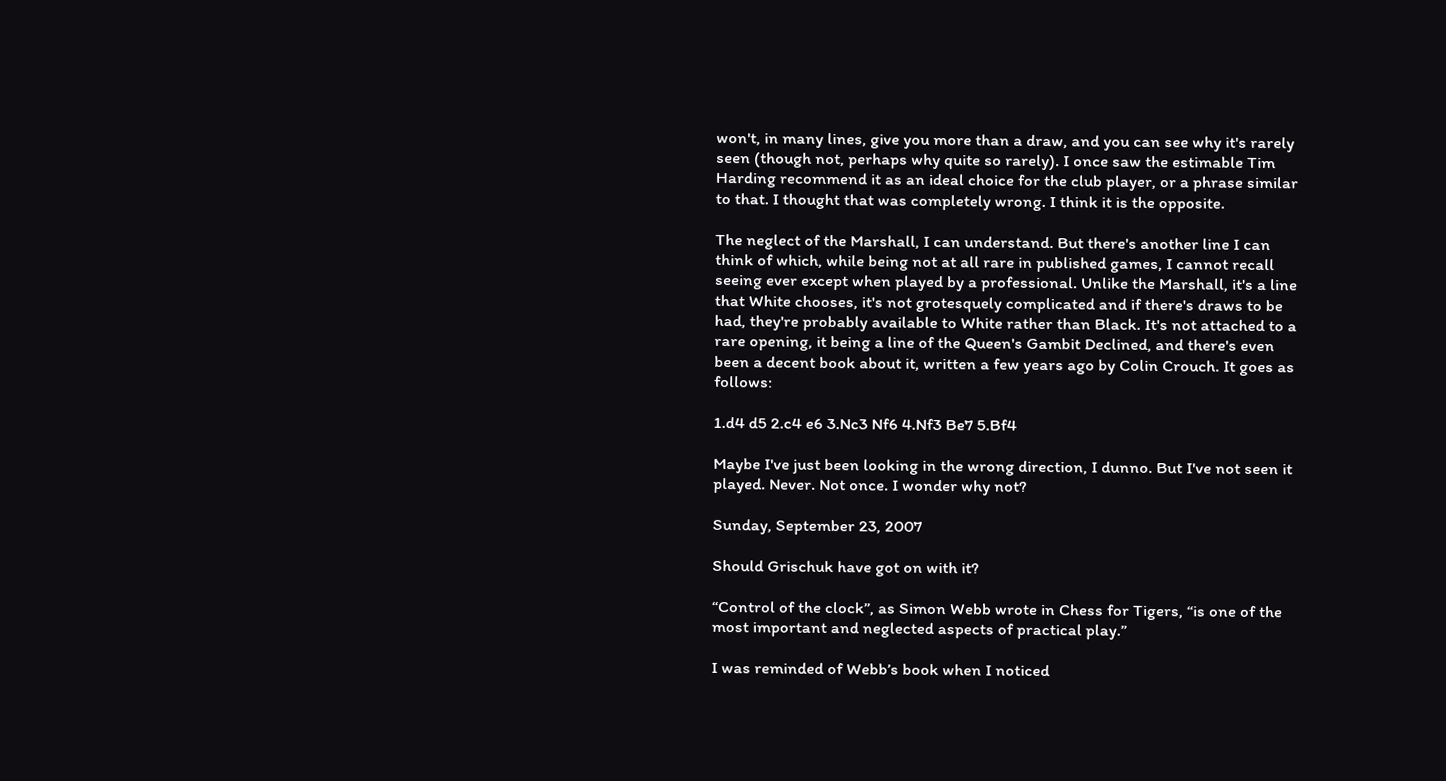won't, in many lines, give you more than a draw, and you can see why it's rarely seen (though not, perhaps why quite so rarely). I once saw the estimable Tim Harding recommend it as an ideal choice for the club player, or a phrase similar to that. I thought that was completely wrong. I think it is the opposite.

The neglect of the Marshall, I can understand. But there's another line I can think of which, while being not at all rare in published games, I cannot recall seeing ever except when played by a professional. Unlike the Marshall, it's a line that White chooses, it's not grotesquely complicated and if there's draws to be had, they're probably available to White rather than Black. It's not attached to a rare opening, it being a line of the Queen's Gambit Declined, and there's even been a decent book about it, written a few years ago by Colin Crouch. It goes as follows:

1.d4 d5 2.c4 e6 3.Nc3 Nf6 4.Nf3 Be7 5.Bf4

Maybe I've just been looking in the wrong direction, I dunno. But I've not seen it played. Never. Not once. I wonder why not?

Sunday, September 23, 2007

Should Grischuk have got on with it?

“Control of the clock”, as Simon Webb wrote in Chess for Tigers, “is one of the most important and neglected aspects of practical play.”

I was reminded of Webb’s book when I noticed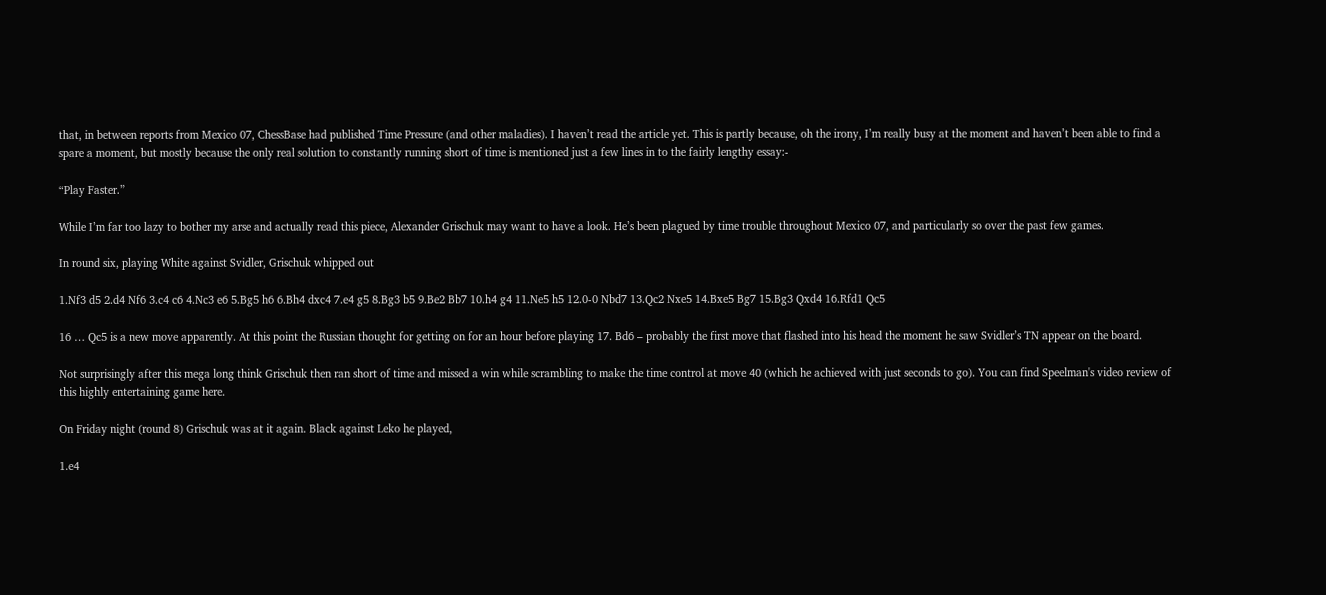that, in between reports from Mexico 07, ChessBase had published Time Pressure (and other maladies). I haven’t read the article yet. This is partly because, oh the irony, I’m really busy at the moment and haven’t been able to find a spare a moment, but mostly because the only real solution to constantly running short of time is mentioned just a few lines in to the fairly lengthy essay:-

“Play Faster.”

While I’m far too lazy to bother my arse and actually read this piece, Alexander Grischuk may want to have a look. He’s been plagued by time trouble throughout Mexico 07, and particularly so over the past few games.

In round six, playing White against Svidler, Grischuk whipped out

1.Nf3 d5 2.d4 Nf6 3.c4 c6 4.Nc3 e6 5.Bg5 h6 6.Bh4 dxc4 7.e4 g5 8.Bg3 b5 9.Be2 Bb7 10.h4 g4 11.Ne5 h5 12.0-0 Nbd7 13.Qc2 Nxe5 14.Bxe5 Bg7 15.Bg3 Qxd4 16.Rfd1 Qc5

16 … Qc5 is a new move apparently. At this point the Russian thought for getting on for an hour before playing 17. Bd6 – probably the first move that flashed into his head the moment he saw Svidler’s TN appear on the board.

Not surprisingly after this mega long think Grischuk then ran short of time and missed a win while scrambling to make the time control at move 40 (which he achieved with just seconds to go). You can find Speelman's video review of this highly entertaining game here.

On Friday night (round 8) Grischuk was at it again. Black against Leko he played,

1.e4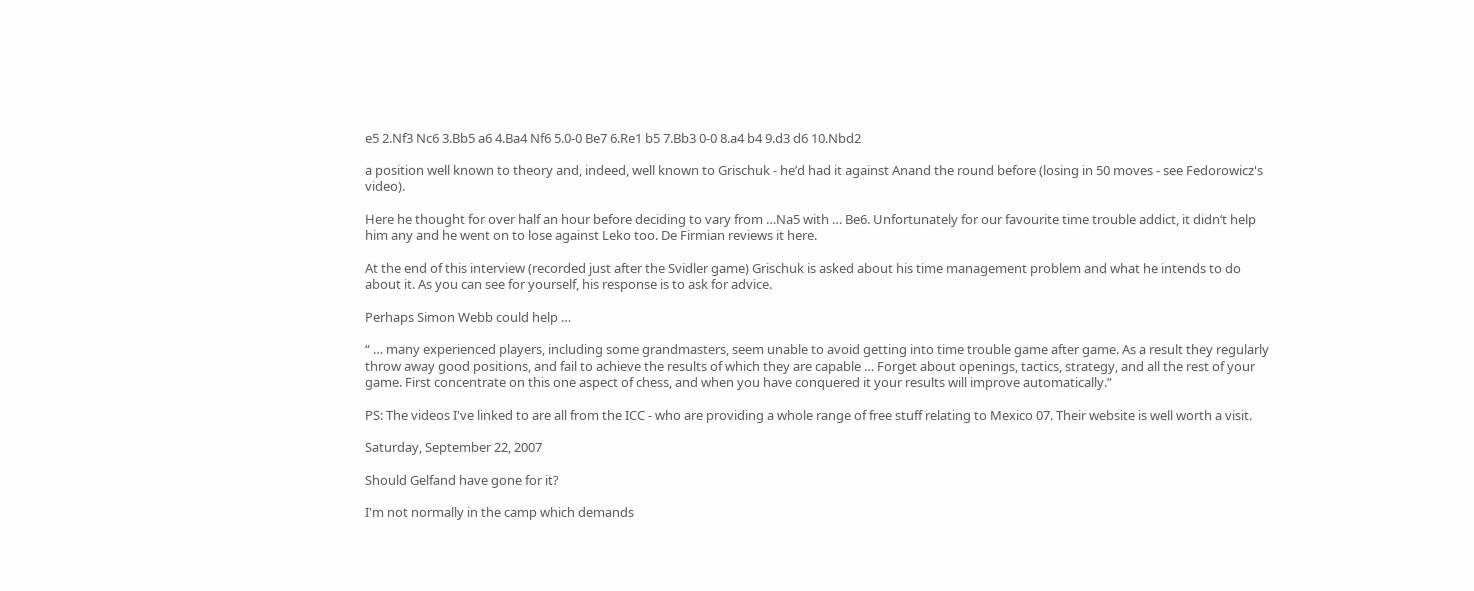e5 2.Nf3 Nc6 3.Bb5 a6 4.Ba4 Nf6 5.0-0 Be7 6.Re1 b5 7.Bb3 0-0 8.a4 b4 9.d3 d6 10.Nbd2

a position well known to theory and, indeed, well known to Grischuk - he’d had it against Anand the round before (losing in 50 moves - see Fedorowicz's video).

Here he thought for over half an hour before deciding to vary from …Na5 with … Be6. Unfortunately for our favourite time trouble addict, it didn’t help him any and he went on to lose against Leko too. De Firmian reviews it here.

At the end of this interview (recorded just after the Svidler game) Grischuk is asked about his time management problem and what he intends to do about it. As you can see for yourself, his response is to ask for advice.

Perhaps Simon Webb could help …

“ … many experienced players, including some grandmasters, seem unable to avoid getting into time trouble game after game. As a result they regularly throw away good positions, and fail to achieve the results of which they are capable … Forget about openings, tactics, strategy, and all the rest of your game. First concentrate on this one aspect of chess, and when you have conquered it your results will improve automatically.”

PS: The videos I've linked to are all from the ICC - who are providing a whole range of free stuff relating to Mexico 07. Their website is well worth a visit.

Saturday, September 22, 2007

Should Gelfand have gone for it?

I'm not normally in the camp which demands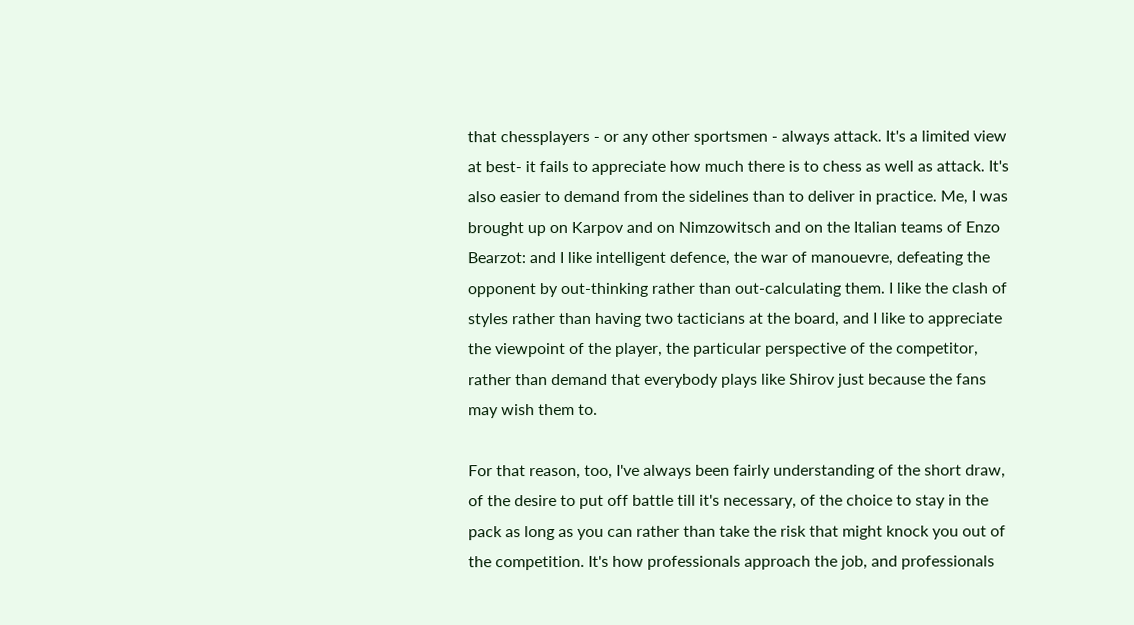that chessplayers - or any other sportsmen - always attack. It's a limited view at best- it fails to appreciate how much there is to chess as well as attack. It's also easier to demand from the sidelines than to deliver in practice. Me, I was brought up on Karpov and on Nimzowitsch and on the Italian teams of Enzo Bearzot: and I like intelligent defence, the war of manouevre, defeating the opponent by out-thinking rather than out-calculating them. I like the clash of styles rather than having two tacticians at the board, and I like to appreciate the viewpoint of the player, the particular perspective of the competitor, rather than demand that everybody plays like Shirov just because the fans may wish them to.

For that reason, too, I've always been fairly understanding of the short draw, of the desire to put off battle till it's necessary, of the choice to stay in the pack as long as you can rather than take the risk that might knock you out of the competition. It's how professionals approach the job, and professionals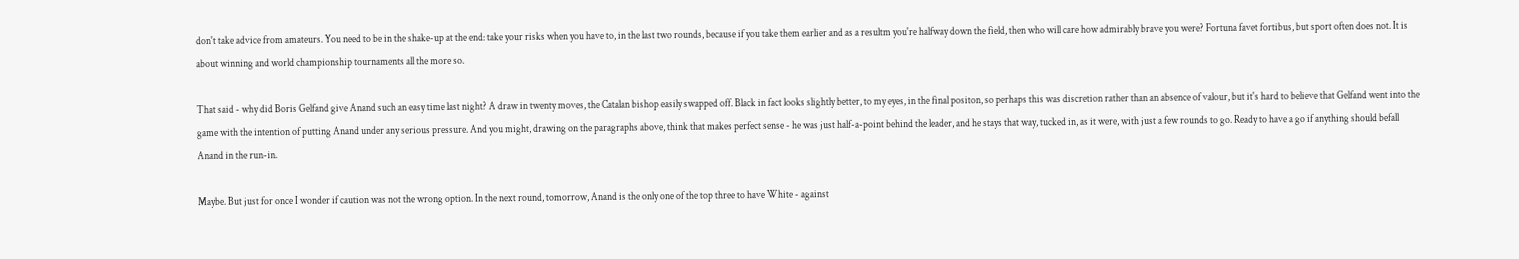don't take advice from amateurs. You need to be in the shake-up at the end: take your risks when you have to, in the last two rounds, because if you take them earlier and as a resultm you're halfway down the field, then who will care how admirably brave you were? Fortuna favet fortibus, but sport often does not. It is about winning and world championship tournaments all the more so.

That said - why did Boris Gelfand give Anand such an easy time last night? A draw in twenty moves, the Catalan bishop easily swapped off. Black in fact looks slightly better, to my eyes, in the final positon, so perhaps this was discretion rather than an absence of valour, but it's hard to believe that Gelfand went into the game with the intention of putting Anand under any serious pressure. And you might, drawing on the paragraphs above, think that makes perfect sense - he was just half-a-point behind the leader, and he stays that way, tucked in, as it were, with just a few rounds to go. Ready to have a go if anything should befall Anand in the run-in.

Maybe. But just for once I wonder if caution was not the wrong option. In the next round, tomorrow, Anand is the only one of the top three to have White - against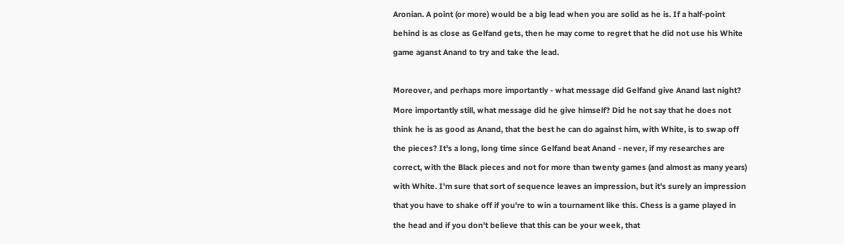Aronian. A point (or more) would be a big lead when you are solid as he is. If a half-point behind is as close as Gelfand gets, then he may come to regret that he did not use his White game aganst Anand to try and take the lead.

Moreover, and perhaps more importantly - what message did Gelfand give Anand last night? More importantly still, what message did he give himself? Did he not say that he does not think he is as good as Anand, that the best he can do against him, with White, is to swap off the pieces? It's a long, long time since Gelfand beat Anand - never, if my researches are correct, with the Black pieces and not for more than twenty games (and almost as many years) with White. I'm sure that sort of sequence leaves an impression, but it's surely an impression that you have to shake off if you're to win a tournament like this. Chess is a game played in the head and if you don't believe that this can be your week, that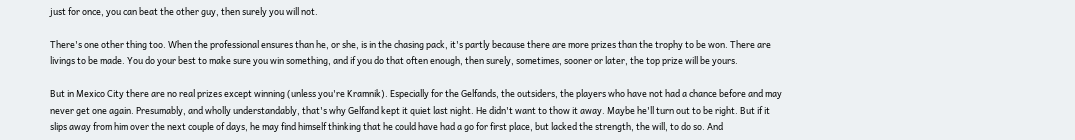just for once, you can beat the other guy, then surely you will not.

There's one other thing too. When the professional ensures than he, or she, is in the chasing pack, it's partly because there are more prizes than the trophy to be won. There are livings to be made. You do your best to make sure you win something, and if you do that often enough, then surely, sometimes, sooner or later, the top prize will be yours.

But in Mexico City there are no real prizes except winning (unless you're Kramnik). Especially for the Gelfands, the outsiders, the players who have not had a chance before and may never get one again. Presumably, and wholly understandably, that's why Gelfand kept it quiet last night. He didn't want to thow it away. Maybe he'll turn out to be right. But if it slips away from him over the next couple of days, he may find himself thinking that he could have had a go for first place, but lacked the strength, the will, to do so. And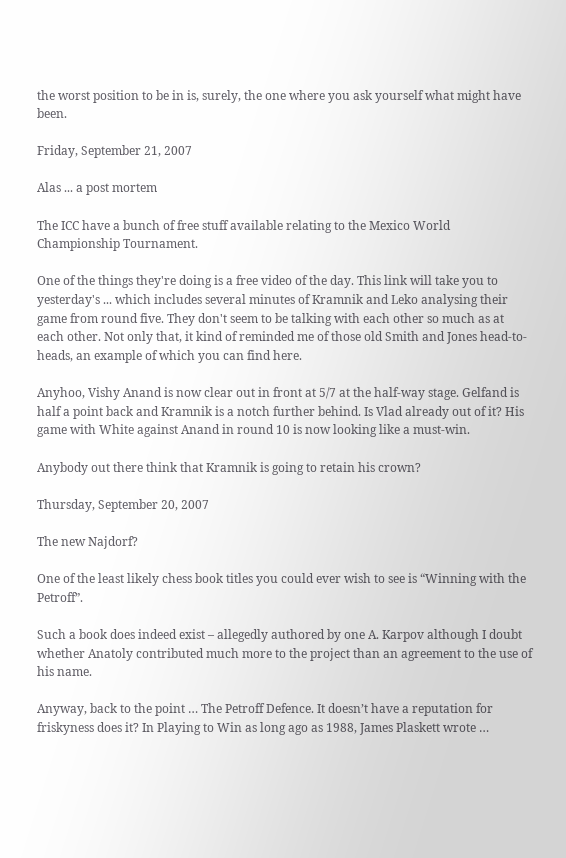the worst position to be in is, surely, the one where you ask yourself what might have been.

Friday, September 21, 2007

Alas ... a post mortem

The ICC have a bunch of free stuff available relating to the Mexico World Championship Tournament.

One of the things they're doing is a free video of the day. This link will take you to yesterday's ... which includes several minutes of Kramnik and Leko analysing their game from round five. They don't seem to be talking with each other so much as at each other. Not only that, it kind of reminded me of those old Smith and Jones head-to-heads, an example of which you can find here.

Anyhoo, Vishy Anand is now clear out in front at 5/7 at the half-way stage. Gelfand is half a point back and Kramnik is a notch further behind. Is Vlad already out of it? His game with White against Anand in round 10 is now looking like a must-win.

Anybody out there think that Kramnik is going to retain his crown?

Thursday, September 20, 2007

The new Najdorf?

One of the least likely chess book titles you could ever wish to see is “Winning with the Petroff”.

Such a book does indeed exist – allegedly authored by one A. Karpov although I doubt whether Anatoly contributed much more to the project than an agreement to the use of his name.

Anyway, back to the point … The Petroff Defence. It doesn’t have a reputation for friskyness does it? In Playing to Win as long ago as 1988, James Plaskett wrote …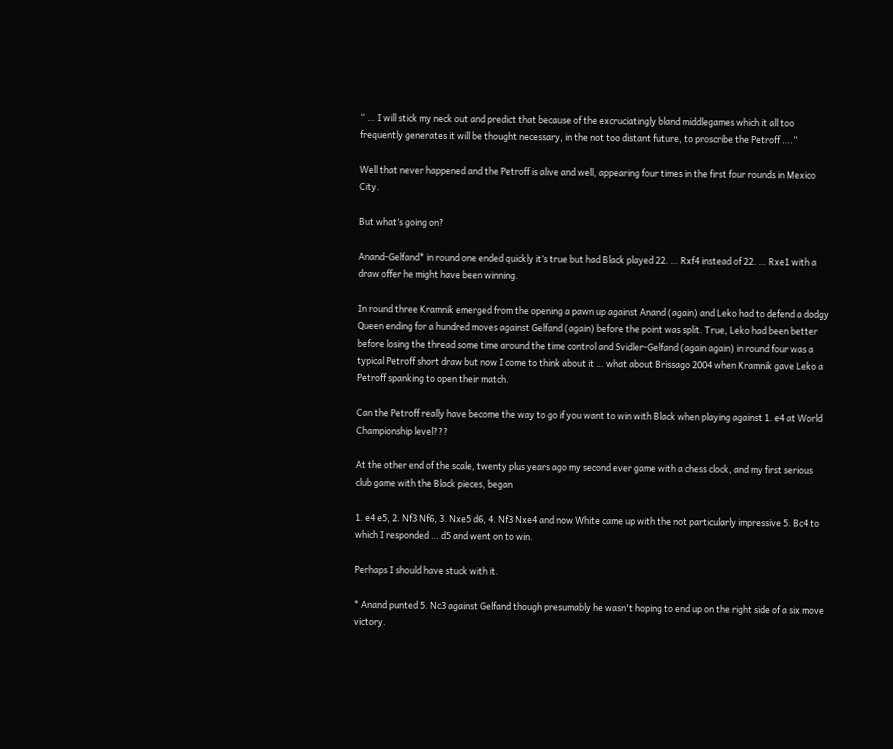“ … I will stick my neck out and predict that because of the excruciatingly bland middlegames which it all too frequently generates it will be thought necessary, in the not too distant future, to proscribe the Petroff ….”

Well that never happened and the Petroff is alive and well, appearing four times in the first four rounds in Mexico City.

But what’s going on?

Anand-Gelfand* in round one ended quickly it’s true but had Black played 22. … Rxf4 instead of 22. … Rxe1 with a draw offer he might have been winning.

In round three Kramnik emerged from the opening a pawn up against Anand (again) and Leko had to defend a dodgy Queen ending for a hundred moves against Gelfand (again) before the point was split. True, Leko had been better before losing the thread some time around the time control and Svidler-Gelfand (again again) in round four was a typical Petroff short draw but now I come to think about it … what about Brissago 2004 when Kramnik gave Leko a Petroff spanking to open their match.

Can the Petroff really have become the way to go if you want to win with Black when playing against 1. e4 at World Championship level???

At the other end of the scale, twenty plus years ago my second ever game with a chess clock, and my first serious club game with the Black pieces, began

1. e4 e5, 2. Nf3 Nf6, 3. Nxe5 d6, 4. Nf3 Nxe4 and now White came up with the not particularly impressive 5. Bc4 to which I responded … d5 and went on to win.

Perhaps I should have stuck with it.

* Anand punted 5. Nc3 against Gelfand though presumably he wasn't hoping to end up on the right side of a six move victory.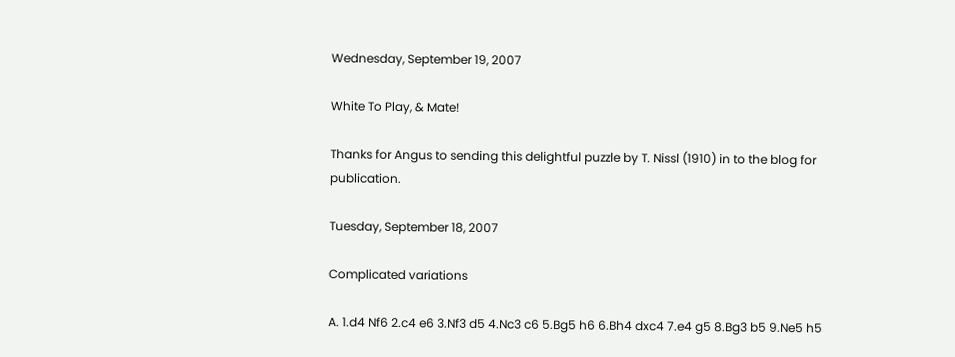Wednesday, September 19, 2007

White To Play, & Mate!

Thanks for Angus to sending this delightful puzzle by T. Nissl (1910) in to the blog for publication.

Tuesday, September 18, 2007

Complicated variations

A. 1.d4 Nf6 2.c4 e6 3.Nf3 d5 4.Nc3 c6 5.Bg5 h6 6.Bh4 dxc4 7.e4 g5 8.Bg3 b5 9.Ne5 h5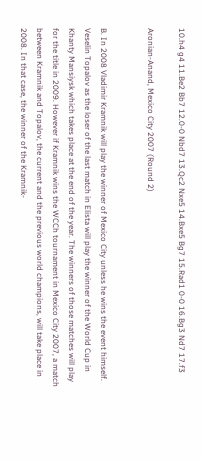10.h4 g4 11.Be2 Bb7 12.0-0 Nbd7 13.Qc2 Nxe5 14.Bxe5 Bg7 15.Rad1 0-0 16.Bg3 Nd7 17.f3

Aronian-Anand, Mexico City 2007 (Round 2)


B. In 2008 Vladimir Kramnik will play the winner of Mexico City unless he wins the event himself. Veselin Topalov as the loser of the last match in Elista will play the winner of the World Cup in Khanty Mansiysk which takes place at the end of the year. The winners of those matches will play for the title in 2009. However if Kramnik wins the WCCh tournament in Mexico City 2007, a match between Kramnik and Topalov, the current and the previous world champions, will take place in 2008. In that case, the winner of the Kramnik-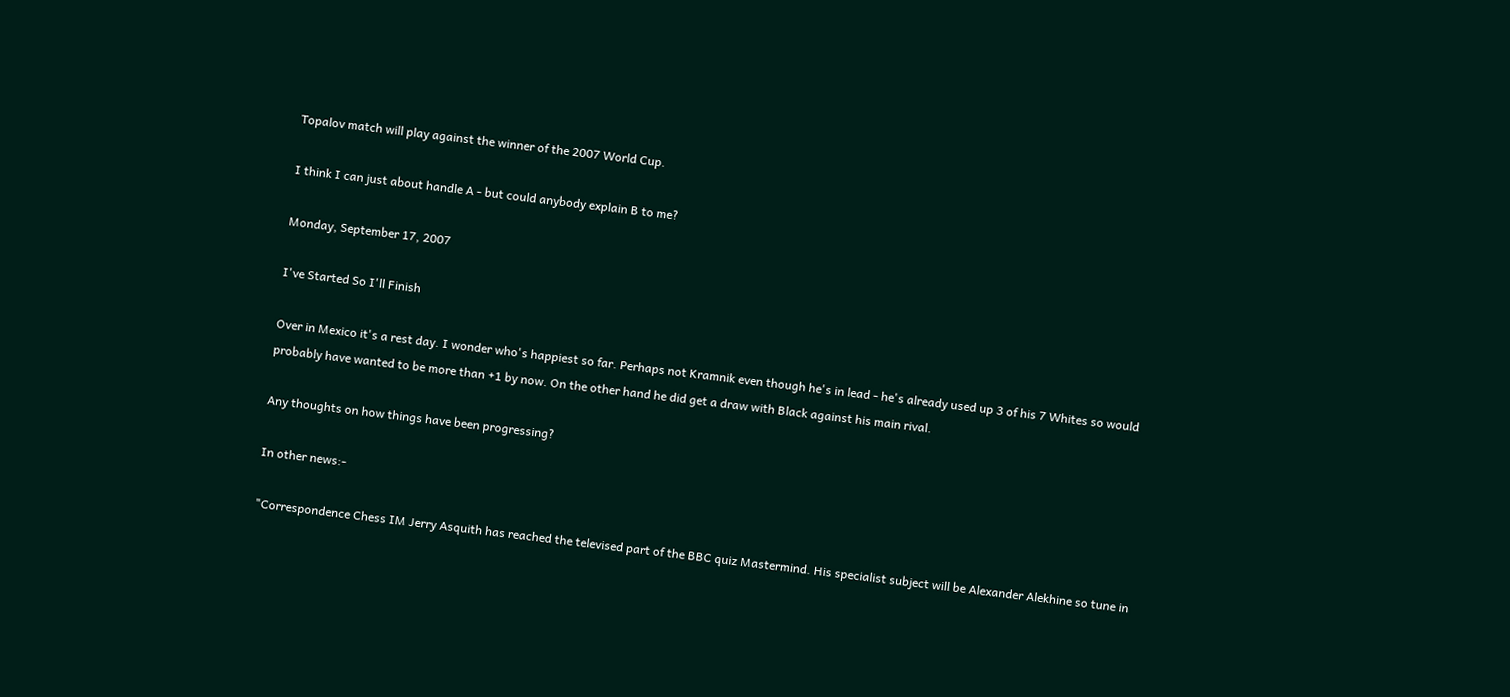Topalov match will play against the winner of the 2007 World Cup.

I think I can just about handle A - but could anybody explain B to me?

Monday, September 17, 2007

I've Started So I'll Finish

Over in Mexico it's a rest day. I wonder who's happiest so far. Perhaps not Kramnik even though he's in lead - he's already used up 3 of his 7 Whites so would probably have wanted to be more than +1 by now. On the other hand he did get a draw with Black against his main rival.

Any thoughts on how things have been progressing?

In other news:-

"Correspondence Chess IM Jerry Asquith has reached the televised part of the BBC quiz Mastermind. His specialist subject will be Alexander Alekhine so tune in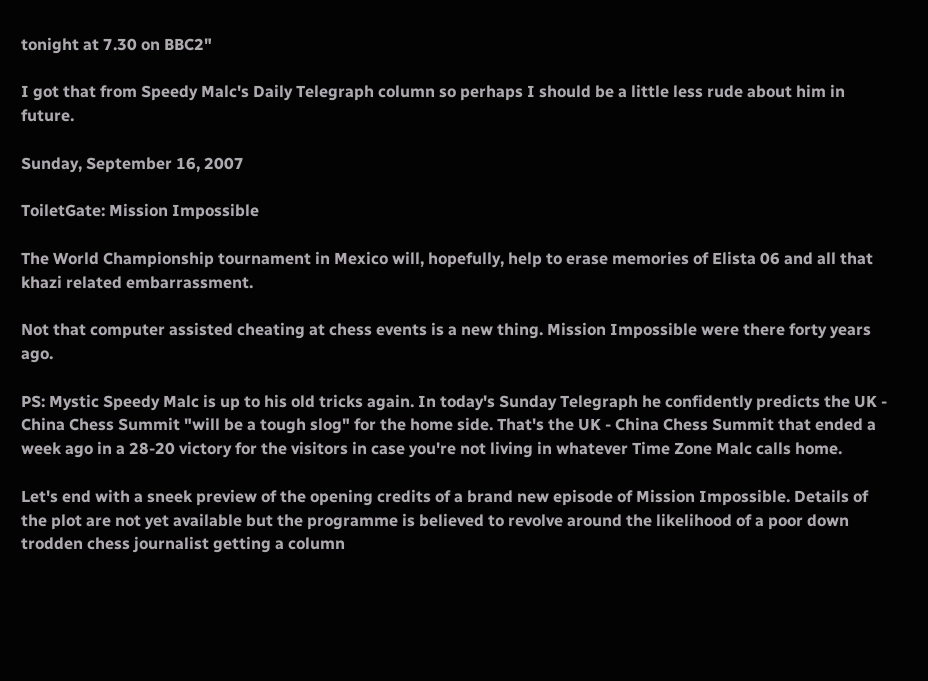tonight at 7.30 on BBC2"

I got that from Speedy Malc's Daily Telegraph column so perhaps I should be a little less rude about him in future.

Sunday, September 16, 2007

ToiletGate: Mission Impossible

The World Championship tournament in Mexico will, hopefully, help to erase memories of Elista 06 and all that khazi related embarrassment.

Not that computer assisted cheating at chess events is a new thing. Mission Impossible were there forty years ago.

PS: Mystic Speedy Malc is up to his old tricks again. In today's Sunday Telegraph he confidently predicts the UK - China Chess Summit "will be a tough slog" for the home side. That's the UK - China Chess Summit that ended a week ago in a 28-20 victory for the visitors in case you're not living in whatever Time Zone Malc calls home.

Let's end with a sneek preview of the opening credits of a brand new episode of Mission Impossible. Details of the plot are not yet available but the programme is believed to revolve around the likelihood of a poor down trodden chess journalist getting a column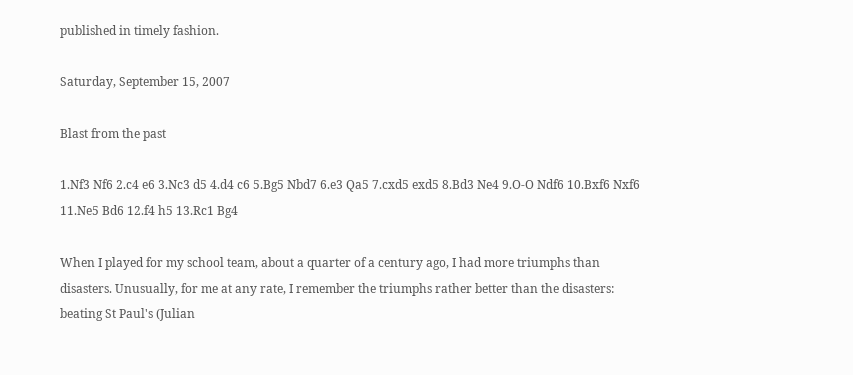published in timely fashion.

Saturday, September 15, 2007

Blast from the past

1.Nf3 Nf6 2.c4 e6 3.Nc3 d5 4.d4 c6 5.Bg5 Nbd7 6.e3 Qa5 7.cxd5 exd5 8.Bd3 Ne4 9.O-O Ndf6 10.Bxf6 Nxf6 11.Ne5 Bd6 12.f4 h5 13.Rc1 Bg4

When I played for my school team, about a quarter of a century ago, I had more triumphs than disasters. Unusually, for me at any rate, I remember the triumphs rather better than the disasters: beating St Paul's (Julian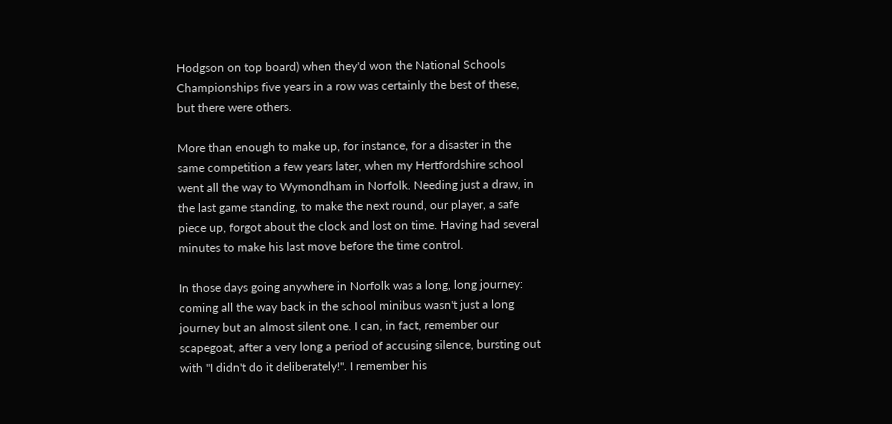Hodgson on top board) when they'd won the National Schools Championships five years in a row was certainly the best of these, but there were others.

More than enough to make up, for instance, for a disaster in the same competition a few years later, when my Hertfordshire school went all the way to Wymondham in Norfolk. Needing just a draw, in the last game standing, to make the next round, our player, a safe piece up, forgot about the clock and lost on time. Having had several minutes to make his last move before the time control.

In those days going anywhere in Norfolk was a long, long journey: coming all the way back in the school minibus wasn't just a long journey but an almost silent one. I can, in fact, remember our scapegoat, after a very long a period of accusing silence, bursting out with "I didn't do it deliberately!". I remember his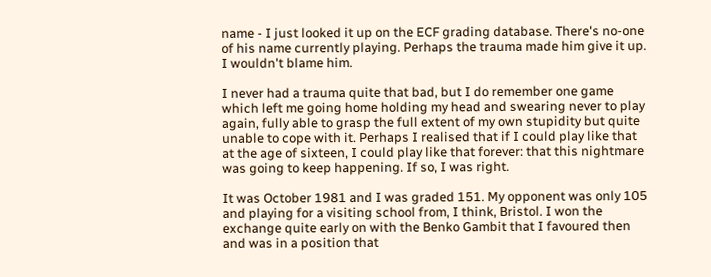name - I just looked it up on the ECF grading database. There's no-one of his name currently playing. Perhaps the trauma made him give it up. I wouldn't blame him.

I never had a trauma quite that bad, but I do remember one game which left me going home holding my head and swearing never to play again, fully able to grasp the full extent of my own stupidity but quite unable to cope with it. Perhaps I realised that if I could play like that at the age of sixteen, I could play like that forever: that this nightmare was going to keep happening. If so, I was right.

It was October 1981 and I was graded 151. My opponent was only 105 and playing for a visiting school from, I think, Bristol. I won the exchange quite early on with the Benko Gambit that I favoured then and was in a position that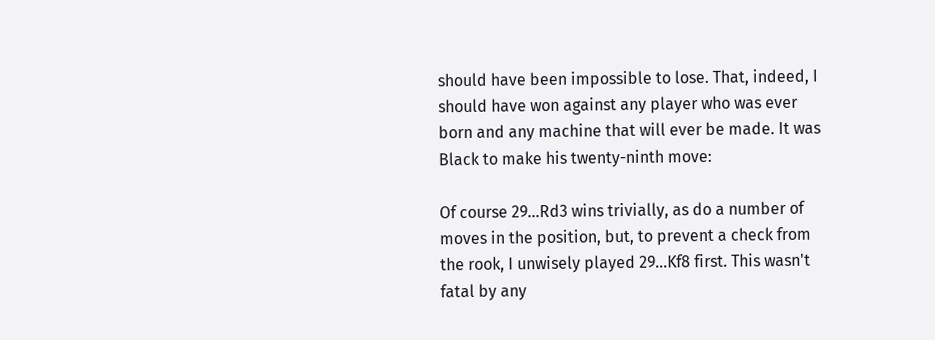should have been impossible to lose. That, indeed, I should have won against any player who was ever born and any machine that will ever be made. It was Black to make his twenty-ninth move:

Of course 29...Rd3 wins trivially, as do a number of moves in the position, but, to prevent a check from the rook, I unwisely played 29...Kf8 first. This wasn't fatal by any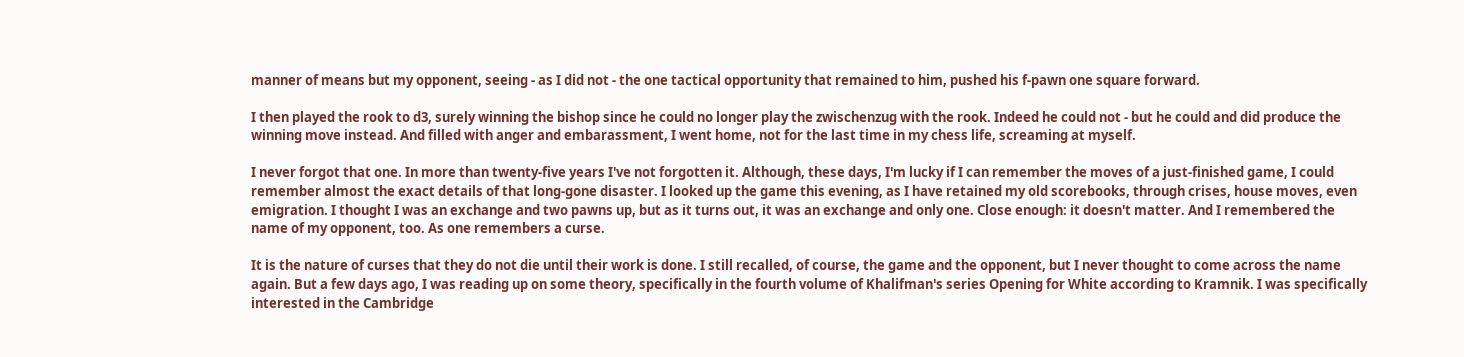manner of means but my opponent, seeing - as I did not - the one tactical opportunity that remained to him, pushed his f-pawn one square forward.

I then played the rook to d3, surely winning the bishop since he could no longer play the zwischenzug with the rook. Indeed he could not - but he could and did produce the winning move instead. And filled with anger and embarassment, I went home, not for the last time in my chess life, screaming at myself.

I never forgot that one. In more than twenty-five years I've not forgotten it. Although, these days, I'm lucky if I can remember the moves of a just-finished game, I could remember almost the exact details of that long-gone disaster. I looked up the game this evening, as I have retained my old scorebooks, through crises, house moves, even emigration. I thought I was an exchange and two pawns up, but as it turns out, it was an exchange and only one. Close enough: it doesn't matter. And I remembered the name of my opponent, too. As one remembers a curse.

It is the nature of curses that they do not die until their work is done. I still recalled, of course, the game and the opponent, but I never thought to come across the name again. But a few days ago, I was reading up on some theory, specifically in the fourth volume of Khalifman's series Opening for White according to Kramnik. I was specifically interested in the Cambridge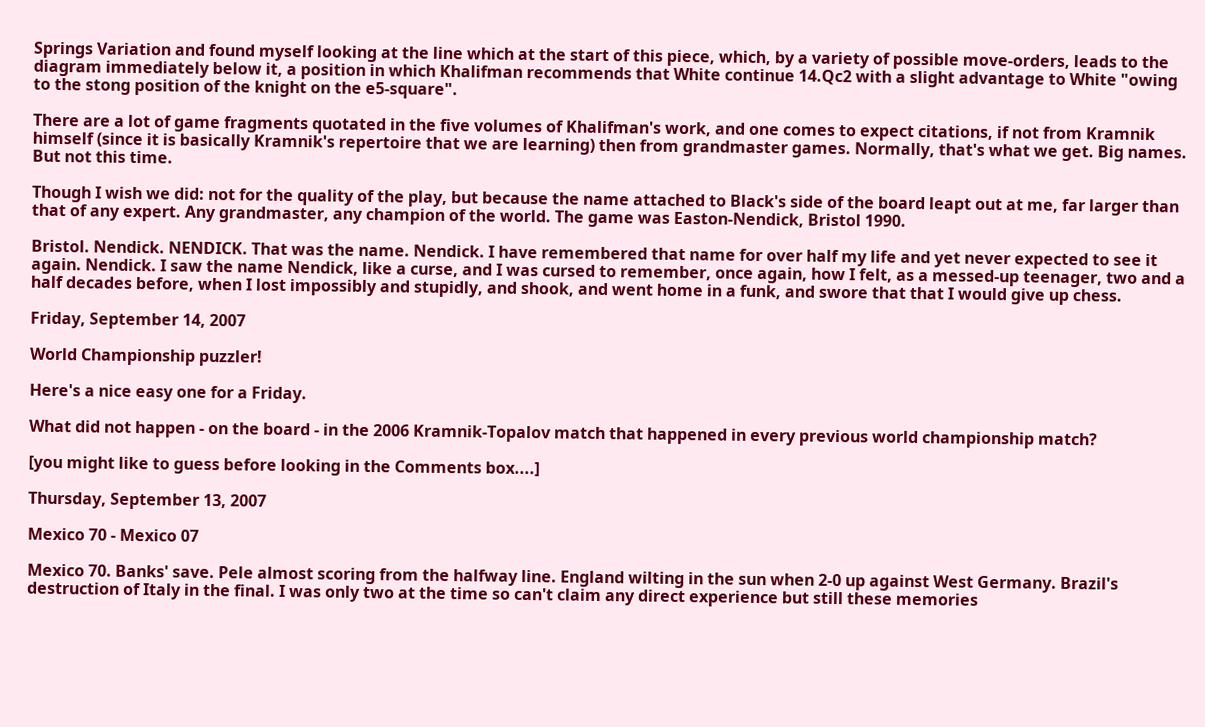Springs Variation and found myself looking at the line which at the start of this piece, which, by a variety of possible move-orders, leads to the diagram immediately below it, a position in which Khalifman recommends that White continue 14.Qc2 with a slight advantage to White "owing to the stong position of the knight on the e5-square".

There are a lot of game fragments quotated in the five volumes of Khalifman's work, and one comes to expect citations, if not from Kramnik himself (since it is basically Kramnik's repertoire that we are learning) then from grandmaster games. Normally, that's what we get. Big names. But not this time.

Though I wish we did: not for the quality of the play, but because the name attached to Black's side of the board leapt out at me, far larger than that of any expert. Any grandmaster, any champion of the world. The game was Easton-Nendick, Bristol 1990.

Bristol. Nendick. NENDICK. That was the name. Nendick. I have remembered that name for over half my life and yet never expected to see it again. Nendick. I saw the name Nendick, like a curse, and I was cursed to remember, once again, how I felt, as a messed-up teenager, two and a half decades before, when I lost impossibly and stupidly, and shook, and went home in a funk, and swore that that I would give up chess.

Friday, September 14, 2007

World Championship puzzler!

Here's a nice easy one for a Friday.

What did not happen - on the board - in the 2006 Kramnik-Topalov match that happened in every previous world championship match?

[you might like to guess before looking in the Comments box....]

Thursday, September 13, 2007

Mexico 70 - Mexico 07

Mexico 70. Banks' save. Pele almost scoring from the halfway line. England wilting in the sun when 2-0 up against West Germany. Brazil's destruction of Italy in the final. I was only two at the time so can't claim any direct experience but still these memories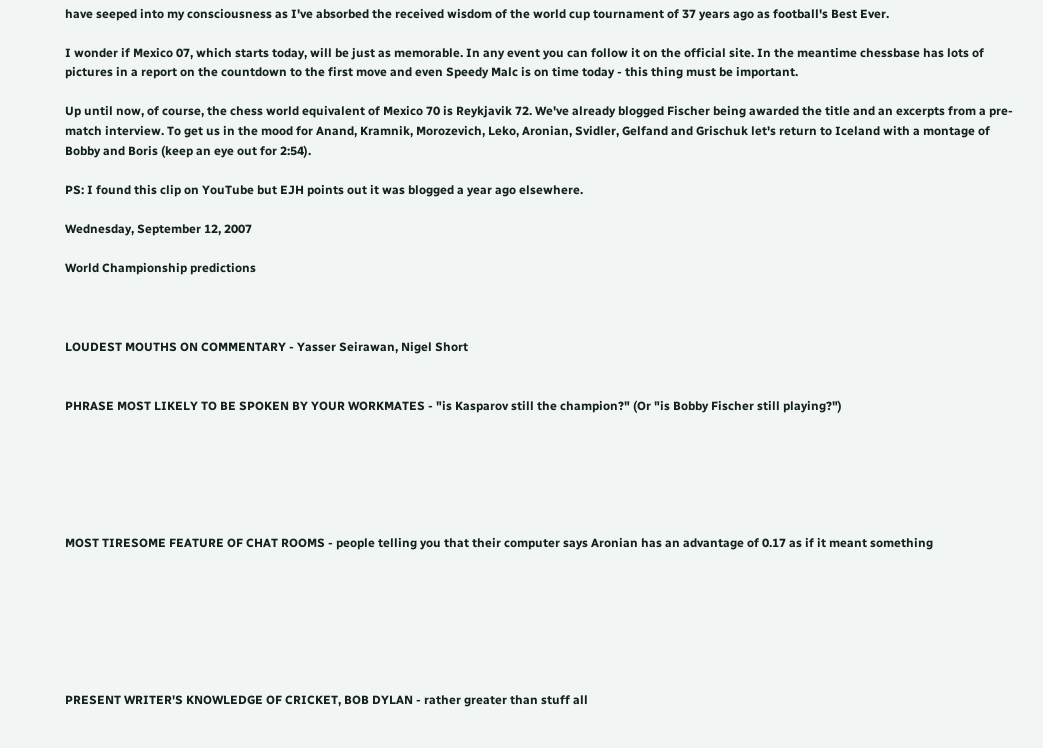have seeped into my consciousness as I've absorbed the received wisdom of the world cup tournament of 37 years ago as football's Best Ever.

I wonder if Mexico 07, which starts today, will be just as memorable. In any event you can follow it on the official site. In the meantime chessbase has lots of pictures in a report on the countdown to the first move and even Speedy Malc is on time today - this thing must be important.

Up until now, of course, the chess world equivalent of Mexico 70 is Reykjavik 72. We've already blogged Fischer being awarded the title and an excerpts from a pre-match interview. To get us in the mood for Anand, Kramnik, Morozevich, Leko, Aronian, Svidler, Gelfand and Grischuk let's return to Iceland with a montage of Bobby and Boris (keep an eye out for 2:54).

PS: I found this clip on YouTube but EJH points out it was blogged a year ago elsewhere.

Wednesday, September 12, 2007

World Championship predictions



LOUDEST MOUTHS ON COMMENTARY - Yasser Seirawan, Nigel Short


PHRASE MOST LIKELY TO BE SPOKEN BY YOUR WORKMATES - "is Kasparov still the champion?" (Or "is Bobby Fischer still playing?")






MOST TIRESOME FEATURE OF CHAT ROOMS - people telling you that their computer says Aronian has an advantage of 0.17 as if it meant something







PRESENT WRITER'S KNOWLEDGE OF CRICKET, BOB DYLAN - rather greater than stuff all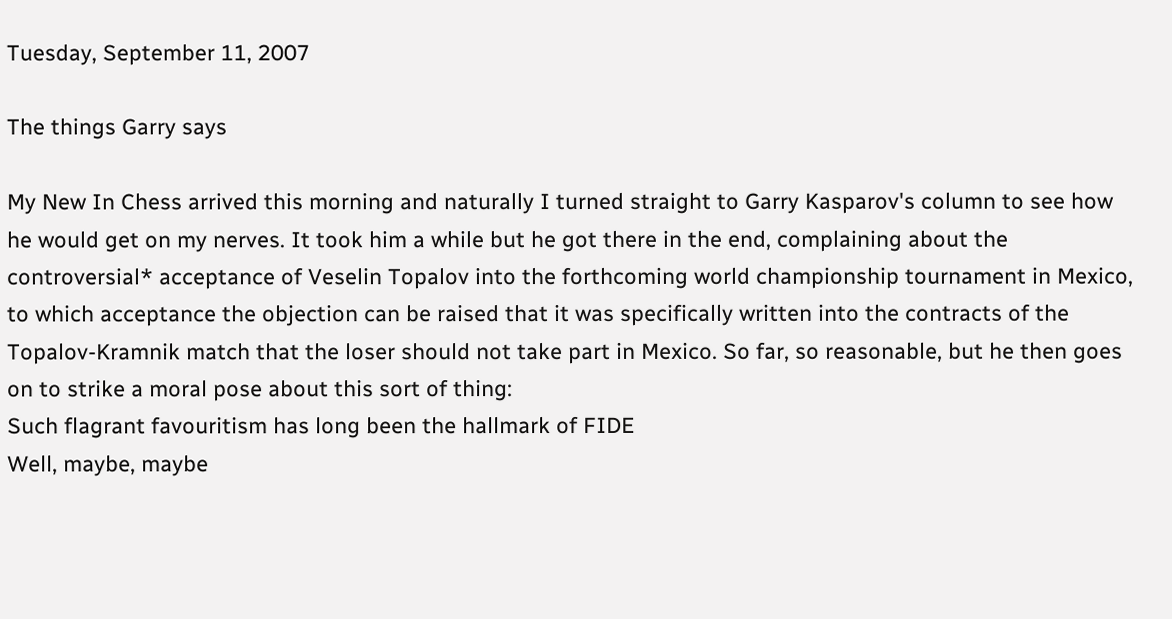Tuesday, September 11, 2007

The things Garry says

My New In Chess arrived this morning and naturally I turned straight to Garry Kasparov's column to see how he would get on my nerves. It took him a while but he got there in the end, complaining about the controversial* acceptance of Veselin Topalov into the forthcoming world championship tournament in Mexico, to which acceptance the objection can be raised that it was specifically written into the contracts of the Topalov-Kramnik match that the loser should not take part in Mexico. So far, so reasonable, but he then goes on to strike a moral pose about this sort of thing:
Such flagrant favouritism has long been the hallmark of FIDE
Well, maybe, maybe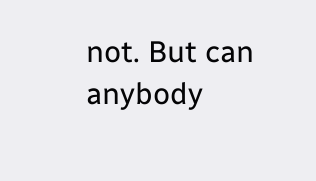not. But can anybody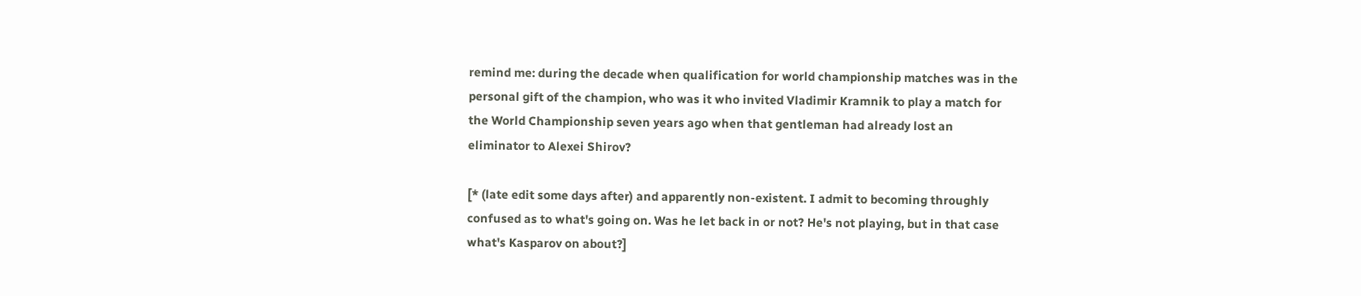remind me: during the decade when qualification for world championship matches was in the personal gift of the champion, who was it who invited Vladimir Kramnik to play a match for the World Championship seven years ago when that gentleman had already lost an eliminator to Alexei Shirov?

[* (late edit some days after) and apparently non-existent. I admit to becoming throughly confused as to what's going on. Was he let back in or not? He's not playing, but in that case what's Kasparov on about?]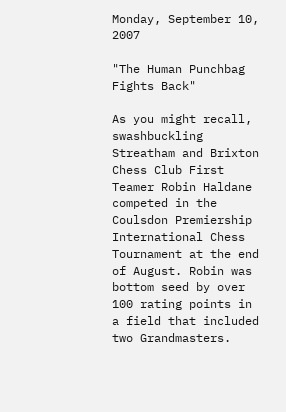Monday, September 10, 2007

"The Human Punchbag Fights Back"

As you might recall, swashbuckling Streatham and Brixton Chess Club First Teamer Robin Haldane competed in the Coulsdon Premiership International Chess Tournament at the end of August. Robin was bottom seed by over 100 rating points in a field that included two Grandmasters.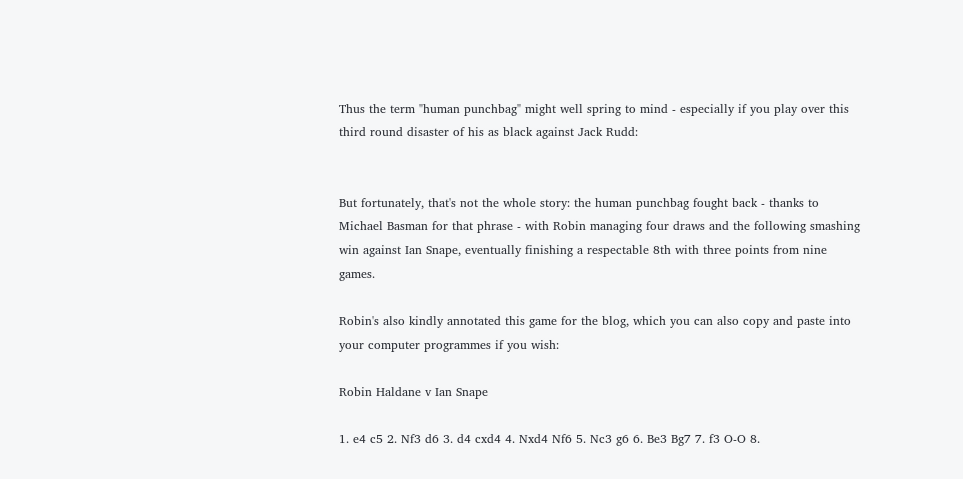Thus the term "human punchbag" might well spring to mind - especially if you play over this third round disaster of his as black against Jack Rudd:


But fortunately, that's not the whole story: the human punchbag fought back - thanks to Michael Basman for that phrase - with Robin managing four draws and the following smashing win against Ian Snape, eventually finishing a respectable 8th with three points from nine games.

Robin's also kindly annotated this game for the blog, which you can also copy and paste into your computer programmes if you wish:

Robin Haldane v Ian Snape

1. e4 c5 2. Nf3 d6 3. d4 cxd4 4. Nxd4 Nf6 5. Nc3 g6 6. Be3 Bg7 7. f3 O-O 8.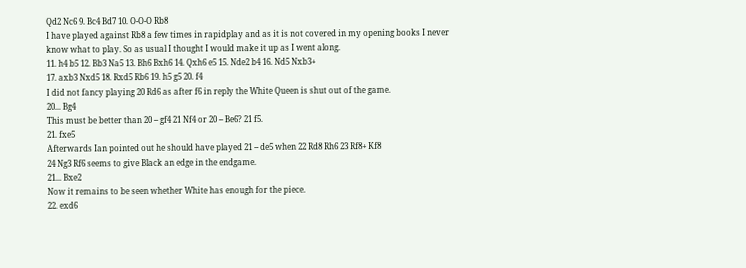Qd2 Nc6 9. Bc4 Bd7 10. O-O-O Rb8
I have played against Rb8 a few times in rapidplay and as it is not covered in my opening books I never know what to play. So as usual I thought I would make it up as I went along.
11. h4 b5 12. Bb3 Na5 13. Bh6 Bxh6 14. Qxh6 e5 15. Nde2 b4 16. Nd5 Nxb3+
17. axb3 Nxd5 18. Rxd5 Rb6 19. h5 g5 20. f4
I did not fancy playing 20 Rd6 as after f6 in reply the White Queen is shut out of the game.
20... Bg4
This must be better than 20 -- gf4 21 Nf4 or 20 -- Be6? 21 f5.
21. fxe5
Afterwards Ian pointed out he should have played 21 -- de5 when 22 Rd8 Rh6 23 Rf8+ Kf8
24 Ng3 Rf6 seems to give Black an edge in the endgame.
21... Bxe2
Now it remains to be seen whether White has enough for the piece.
22. exd6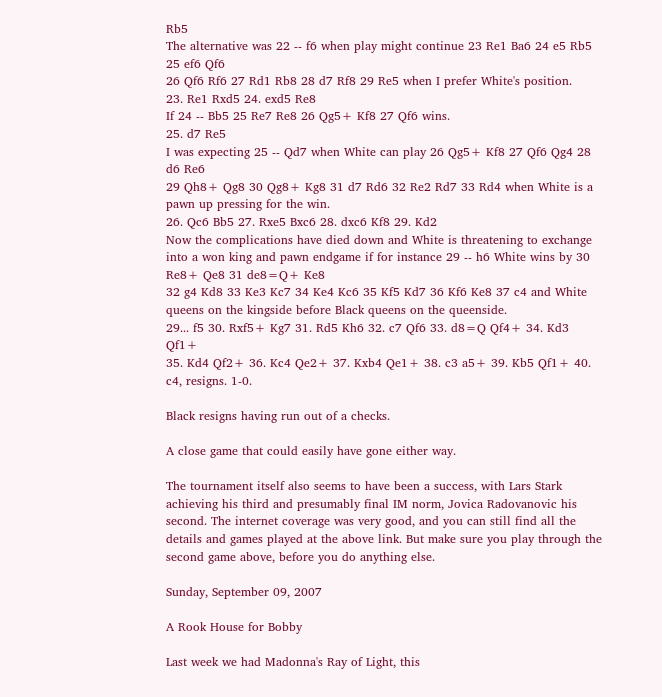Rb5
The alternative was 22 -- f6 when play might continue 23 Re1 Ba6 24 e5 Rb5 25 ef6 Qf6
26 Qf6 Rf6 27 Rd1 Rb8 28 d7 Rf8 29 Re5 when I prefer White's position.
23. Re1 Rxd5 24. exd5 Re8
If 24 -- Bb5 25 Re7 Re8 26 Qg5+ Kf8 27 Qf6 wins.
25. d7 Re5
I was expecting 25 -- Qd7 when White can play 26 Qg5+ Kf8 27 Qf6 Qg4 28 d6 Re6
29 Qh8+ Qg8 30 Qg8+ Kg8 31 d7 Rd6 32 Re2 Rd7 33 Rd4 when White is a pawn up pressing for the win.
26. Qc6 Bb5 27. Rxe5 Bxc6 28. dxc6 Kf8 29. Kd2
Now the complications have died down and White is threatening to exchange into a won king and pawn endgame if for instance 29 -- h6 White wins by 30 Re8+ Qe8 31 de8=Q+ Ke8
32 g4 Kd8 33 Ke3 Kc7 34 Ke4 Kc6 35 Kf5 Kd7 36 Kf6 Ke8 37 c4 and White queens on the kingside before Black queens on the queenside.
29... f5 30. Rxf5+ Kg7 31. Rd5 Kh6 32. c7 Qf6 33. d8=Q Qf4+ 34. Kd3 Qf1+
35. Kd4 Qf2+ 36. Kc4 Qe2+ 37. Kxb4 Qe1+ 38. c3 a5+ 39. Kb5 Qf1+ 40. c4, resigns. 1-0.

Black resigns having run out of a checks.

A close game that could easily have gone either way.

The tournament itself also seems to have been a success, with Lars Stark achieving his third and presumably final IM norm, Jovica Radovanovic his second. The internet coverage was very good, and you can still find all the details and games played at the above link. But make sure you play through the second game above, before you do anything else.

Sunday, September 09, 2007

A Rook House for Bobby

Last week we had Madonna's Ray of Light, this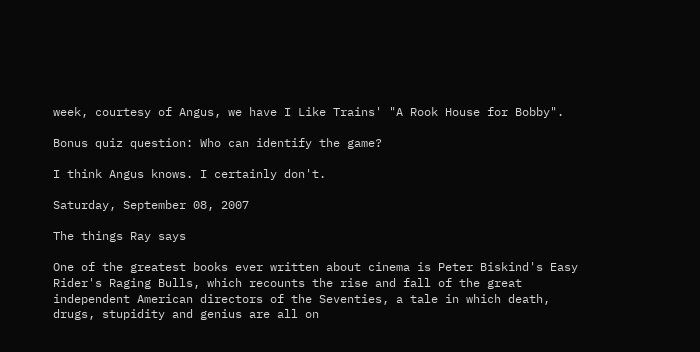week, courtesy of Angus, we have I Like Trains' "A Rook House for Bobby".

Bonus quiz question: Who can identify the game?

I think Angus knows. I certainly don't.

Saturday, September 08, 2007

The things Ray says

One of the greatest books ever written about cinema is Peter Biskind's Easy Rider's Raging Bulls, which recounts the rise and fall of the great independent American directors of the Seventies, a tale in which death, drugs, stupidity and genius are all on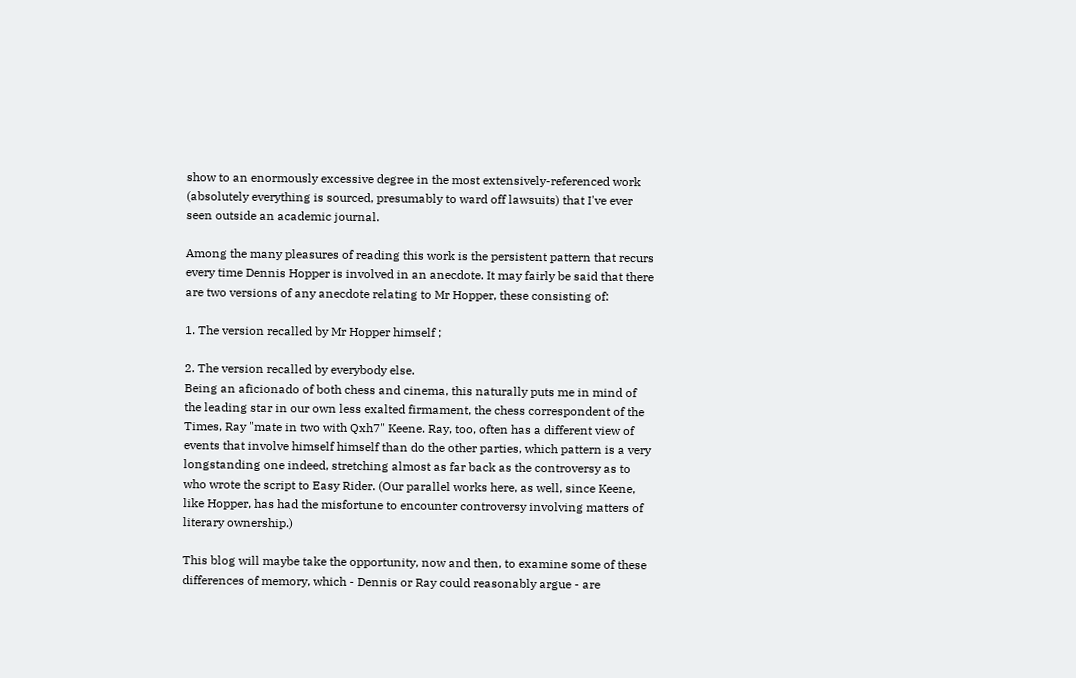show to an enormously excessive degree in the most extensively-referenced work (absolutely everything is sourced, presumably to ward off lawsuits) that I've ever seen outside an academic journal.

Among the many pleasures of reading this work is the persistent pattern that recurs every time Dennis Hopper is involved in an anecdote. It may fairly be said that there are two versions of any anecdote relating to Mr Hopper, these consisting of:

1. The version recalled by Mr Hopper himself ;

2. The version recalled by everybody else.
Being an aficionado of both chess and cinema, this naturally puts me in mind of the leading star in our own less exalted firmament, the chess correspondent of the Times, Ray "mate in two with Qxh7" Keene. Ray, too, often has a different view of events that involve himself himself than do the other parties, which pattern is a very longstanding one indeed, stretching almost as far back as the controversy as to who wrote the script to Easy Rider. (Our parallel works here, as well, since Keene, like Hopper, has had the misfortune to encounter controversy involving matters of literary ownership.)

This blog will maybe take the opportunity, now and then, to examine some of these differences of memory, which - Dennis or Ray could reasonably argue - are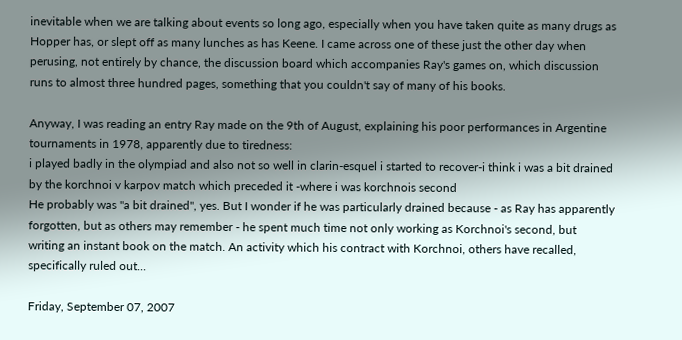inevitable when we are talking about events so long ago, especially when you have taken quite as many drugs as Hopper has, or slept off as many lunches as has Keene. I came across one of these just the other day when perusing, not entirely by chance, the discussion board which accompanies Ray's games on, which discussion runs to almost three hundred pages, something that you couldn't say of many of his books.

Anyway, I was reading an entry Ray made on the 9th of August, explaining his poor performances in Argentine tournaments in 1978, apparently due to tiredness:
i played badly in the olympiad and also not so well in clarin-esquel i started to recover-i think i was a bit drained by the korchnoi v karpov match which preceded it -where i was korchnois second
He probably was "a bit drained", yes. But I wonder if he was particularly drained because - as Ray has apparently forgotten, but as others may remember - he spent much time not only working as Korchnoi's second, but writing an instant book on the match. An activity which his contract with Korchnoi, others have recalled, specifically ruled out...

Friday, September 07, 2007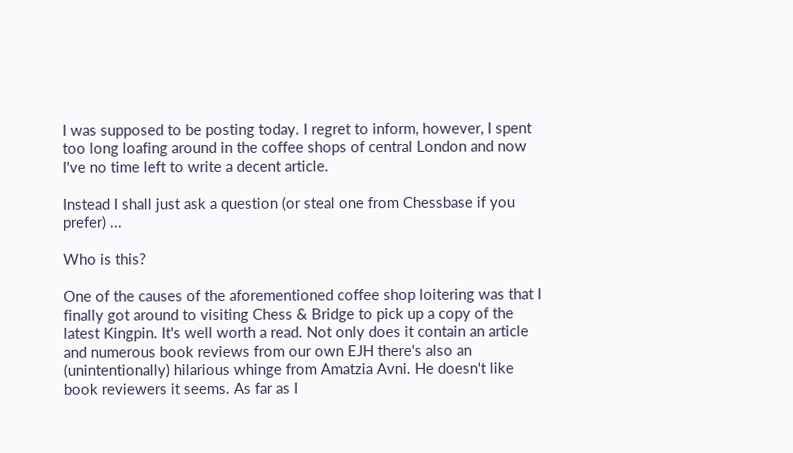I was supposed to be posting today. I regret to inform, however, I spent too long loafing around in the coffee shops of central London and now I've no time left to write a decent article.

Instead I shall just ask a question (or steal one from Chessbase if you prefer) ...

Who is this?

One of the causes of the aforementioned coffee shop loitering was that I finally got around to visiting Chess & Bridge to pick up a copy of the latest Kingpin. It's well worth a read. Not only does it contain an article and numerous book reviews from our own EJH there's also an (unintentionally) hilarious whinge from Amatzia Avni. He doesn't like book reviewers it seems. As far as I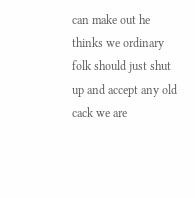can make out he thinks we ordinary folk should just shut up and accept any old cack we are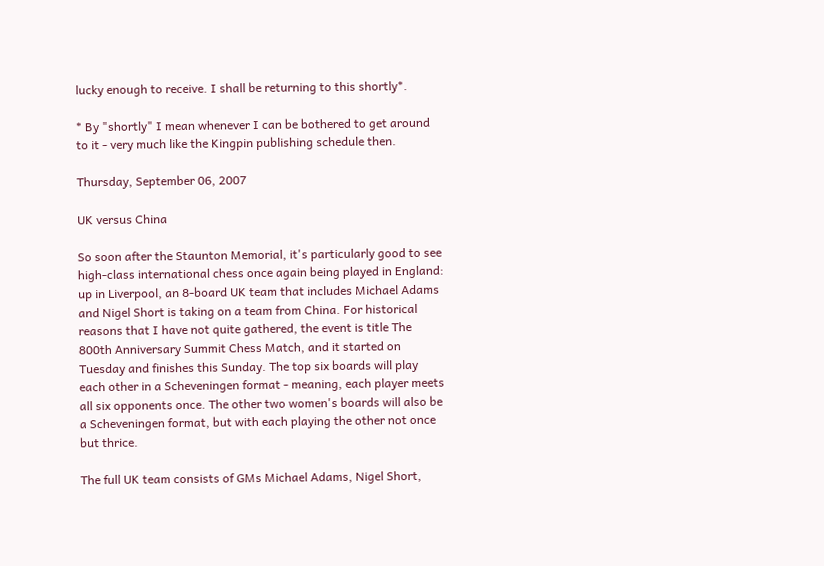lucky enough to receive. I shall be returning to this shortly*.

* By "shortly" I mean whenever I can be bothered to get around to it - very much like the Kingpin publishing schedule then.

Thursday, September 06, 2007

UK versus China

So soon after the Staunton Memorial, it's particularly good to see high-class international chess once again being played in England: up in Liverpool, an 8-board UK team that includes Michael Adams and Nigel Short is taking on a team from China. For historical reasons that I have not quite gathered, the event is title The 800th Anniversary Summit Chess Match, and it started on Tuesday and finishes this Sunday. The top six boards will play each other in a Scheveningen format - meaning, each player meets all six opponents once. The other two women's boards will also be a Scheveningen format, but with each playing the other not once but thrice.

The full UK team consists of GMs Michael Adams, Nigel Short,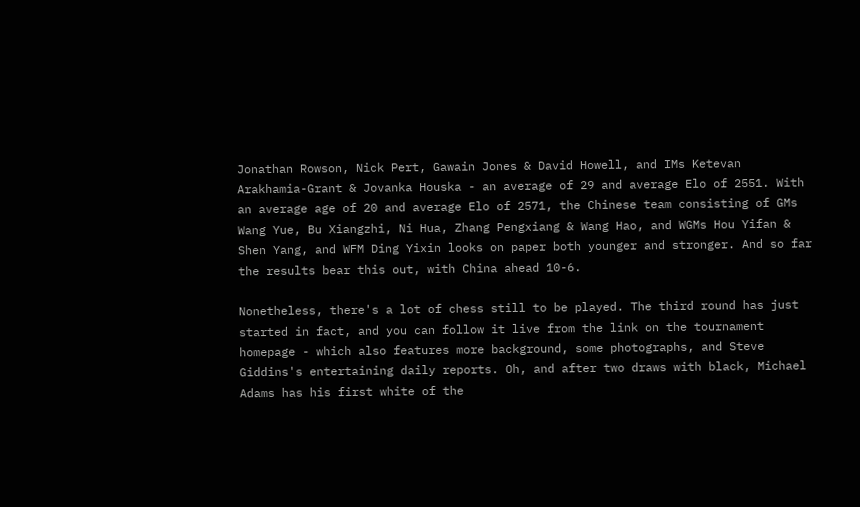Jonathan Rowson, Nick Pert, Gawain Jones & David Howell, and IMs Ketevan Arakhamia-Grant & Jovanka Houska - an average of 29 and average Elo of 2551. With an average age of 20 and average Elo of 2571, the Chinese team consisting of GMs Wang Yue, Bu Xiangzhi, Ni Hua, Zhang Pengxiang & Wang Hao, and WGMs Hou Yifan & Shen Yang, and WFM Ding Yixin looks on paper both younger and stronger. And so far the results bear this out, with China ahead 10-6.

Nonetheless, there's a lot of chess still to be played. The third round has just started in fact, and you can follow it live from the link on the tournament homepage - which also features more background, some photographs, and Steve Giddins's entertaining daily reports. Oh, and after two draws with black, Michael Adams has his first white of the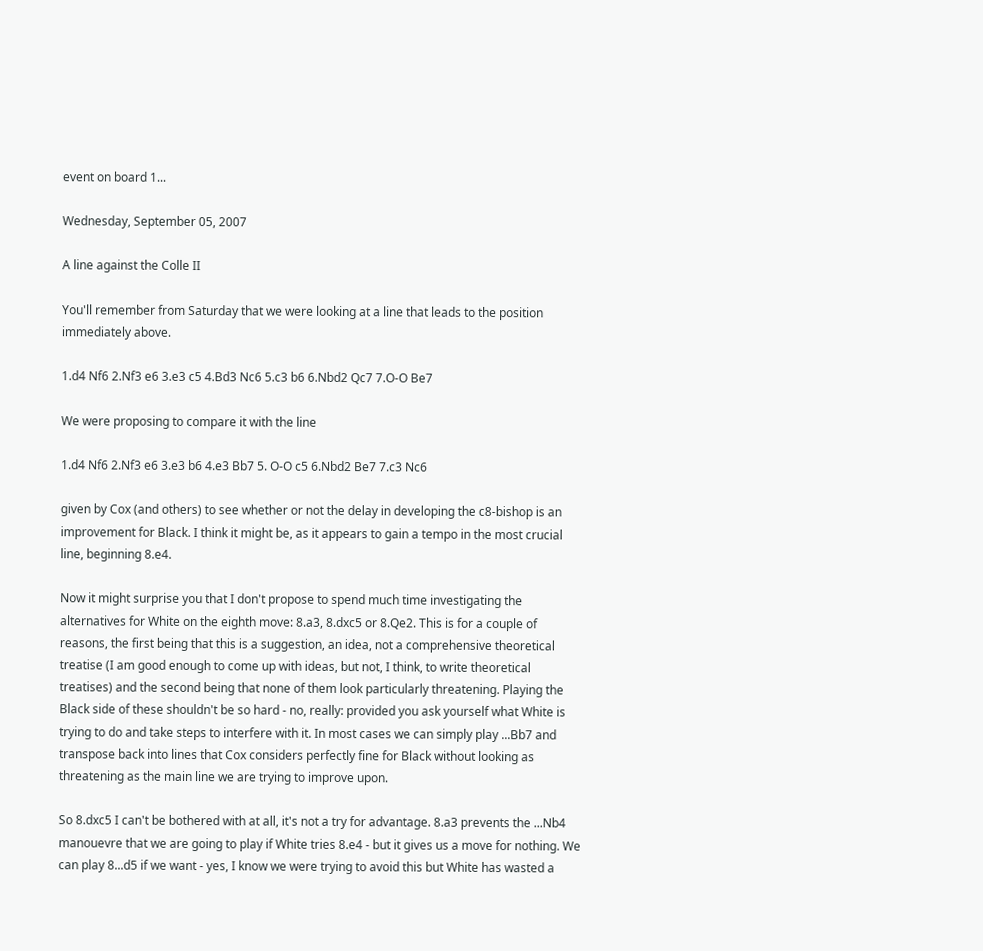event on board 1...

Wednesday, September 05, 2007

A line against the Colle II

You'll remember from Saturday that we were looking at a line that leads to the position immediately above.

1.d4 Nf6 2.Nf3 e6 3.e3 c5 4.Bd3 Nc6 5.c3 b6 6.Nbd2 Qc7 7.O-O Be7

We were proposing to compare it with the line

1.d4 Nf6 2.Nf3 e6 3.e3 b6 4.e3 Bb7 5. O-O c5 6.Nbd2 Be7 7.c3 Nc6

given by Cox (and others) to see whether or not the delay in developing the c8-bishop is an improvement for Black. I think it might be, as it appears to gain a tempo in the most crucial line, beginning 8.e4.

Now it might surprise you that I don't propose to spend much time investigating the alternatives for White on the eighth move: 8.a3, 8.dxc5 or 8.Qe2. This is for a couple of reasons, the first being that this is a suggestion, an idea, not a comprehensive theoretical treatise (I am good enough to come up with ideas, but not, I think, to write theoretical treatises) and the second being that none of them look particularly threatening. Playing the Black side of these shouldn't be so hard - no, really: provided you ask yourself what White is trying to do and take steps to interfere with it. In most cases we can simply play ...Bb7 and transpose back into lines that Cox considers perfectly fine for Black without looking as threatening as the main line we are trying to improve upon.

So 8.dxc5 I can't be bothered with at all, it's not a try for advantage. 8.a3 prevents the ...Nb4 manouevre that we are going to play if White tries 8.e4 - but it gives us a move for nothing. We can play 8...d5 if we want - yes, I know we were trying to avoid this but White has wasted a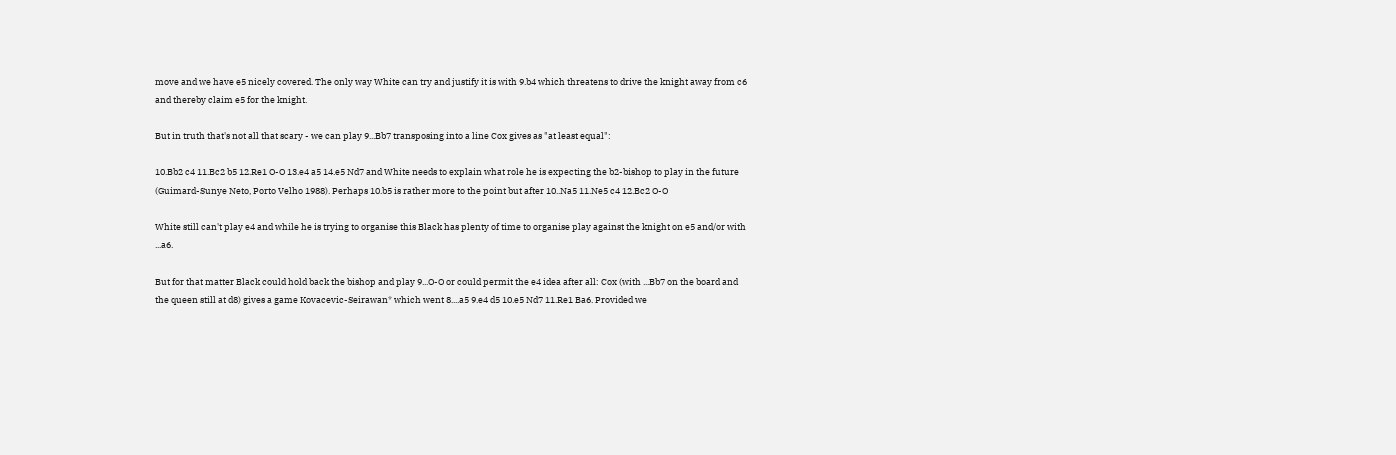move and we have e5 nicely covered. The only way White can try and justify it is with 9.b4 which threatens to drive the knight away from c6 and thereby claim e5 for the knight.

But in truth that's not all that scary - we can play 9...Bb7 transposing into a line Cox gives as "at least equal":

10.Bb2 c4 11.Bc2 b5 12.Re1 O-O 13.e4 a5 14.e5 Nd7 and White needs to explain what role he is expecting the b2-bishop to play in the future (Guimard-Sunye Neto, Porto Velho 1988). Perhaps 10.b5 is rather more to the point but after 10..Na5 11.Ne5 c4 12.Bc2 O-O

White still can't play e4 and while he is trying to organise this Black has plenty of time to organise play against the knight on e5 and/or with ...a6.

But for that matter Black could hold back the bishop and play 9...O-O or could permit the e4 idea after all: Cox (with ...Bb7 on the board and the queen still at d8) gives a game Kovacevic-Seirawan* which went 8....a5 9.e4 d5 10.e5 Nd7 11.Re1 Ba6. Provided we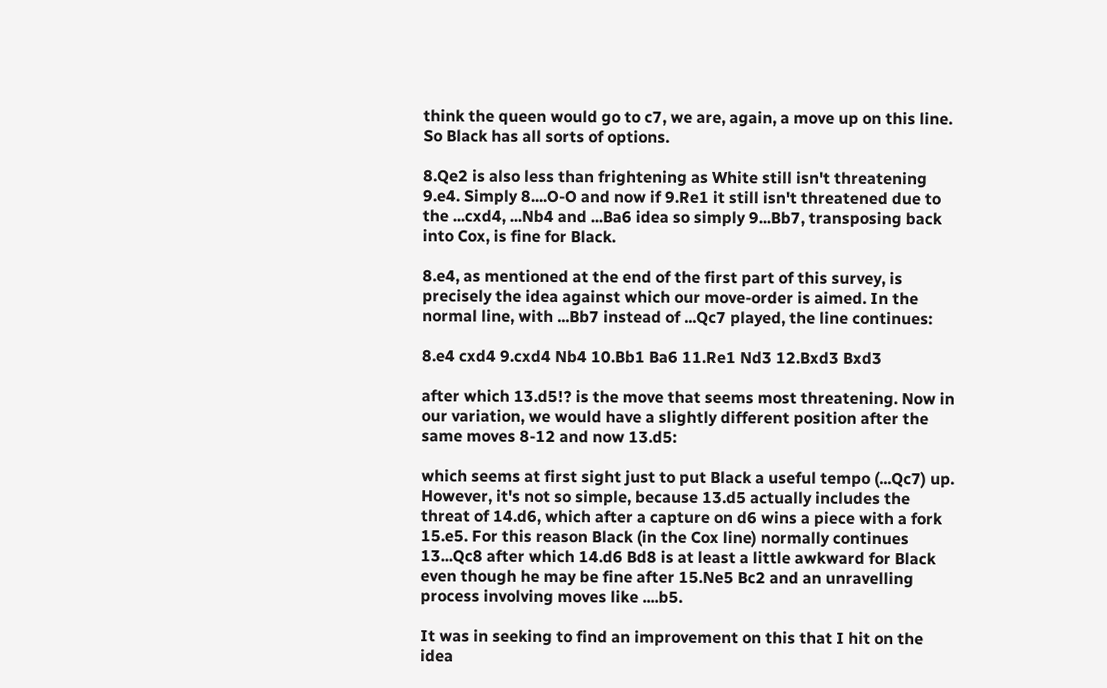think the queen would go to c7, we are, again, a move up on this line. So Black has all sorts of options.

8.Qe2 is also less than frightening as White still isn't threatening 9.e4. Simply 8....O-O and now if 9.Re1 it still isn't threatened due to the ...cxd4, ...Nb4 and ...Ba6 idea so simply 9...Bb7, transposing back into Cox, is fine for Black.

8.e4, as mentioned at the end of the first part of this survey, is precisely the idea against which our move-order is aimed. In the normal line, with ...Bb7 instead of ...Qc7 played, the line continues:

8.e4 cxd4 9.cxd4 Nb4 10.Bb1 Ba6 11.Re1 Nd3 12.Bxd3 Bxd3

after which 13.d5!? is the move that seems most threatening. Now in our variation, we would have a slightly different position after the same moves 8-12 and now 13.d5:

which seems at first sight just to put Black a useful tempo (...Qc7) up. However, it's not so simple, because 13.d5 actually includes the threat of 14.d6, which after a capture on d6 wins a piece with a fork 15.e5. For this reason Black (in the Cox line) normally continues 13...Qc8 after which 14.d6 Bd8 is at least a little awkward for Black even though he may be fine after 15.Ne5 Bc2 and an unravelling process involving moves like ....b5.

It was in seeking to find an improvement on this that I hit on the idea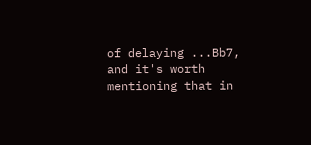of delaying ...Bb7, and it's worth mentioning that in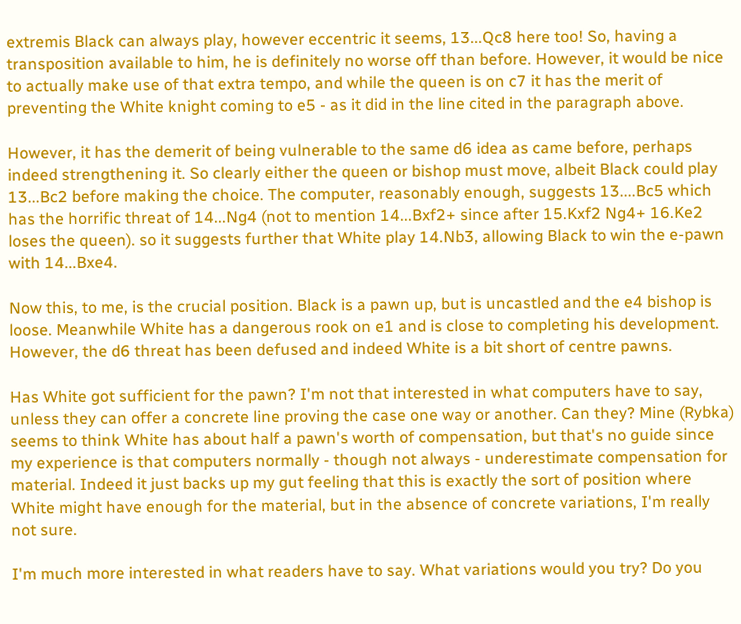extremis Black can always play, however eccentric it seems, 13...Qc8 here too! So, having a transposition available to him, he is definitely no worse off than before. However, it would be nice to actually make use of that extra tempo, and while the queen is on c7 it has the merit of preventing the White knight coming to e5 - as it did in the line cited in the paragraph above.

However, it has the demerit of being vulnerable to the same d6 idea as came before, perhaps indeed strengthening it. So clearly either the queen or bishop must move, albeit Black could play 13...Bc2 before making the choice. The computer, reasonably enough, suggests 13....Bc5 which has the horrific threat of 14...Ng4 (not to mention 14...Bxf2+ since after 15.Kxf2 Ng4+ 16.Ke2 loses the queen). so it suggests further that White play 14.Nb3, allowing Black to win the e-pawn with 14...Bxe4.

Now this, to me, is the crucial position. Black is a pawn up, but is uncastled and the e4 bishop is loose. Meanwhile White has a dangerous rook on e1 and is close to completing his development. However, the d6 threat has been defused and indeed White is a bit short of centre pawns.

Has White got sufficient for the pawn? I'm not that interested in what computers have to say, unless they can offer a concrete line proving the case one way or another. Can they? Mine (Rybka) seems to think White has about half a pawn's worth of compensation, but that's no guide since my experience is that computers normally - though not always - underestimate compensation for material. Indeed it just backs up my gut feeling that this is exactly the sort of position where White might have enough for the material, but in the absence of concrete variations, I'm really not sure.

I'm much more interested in what readers have to say. What variations would you try? Do you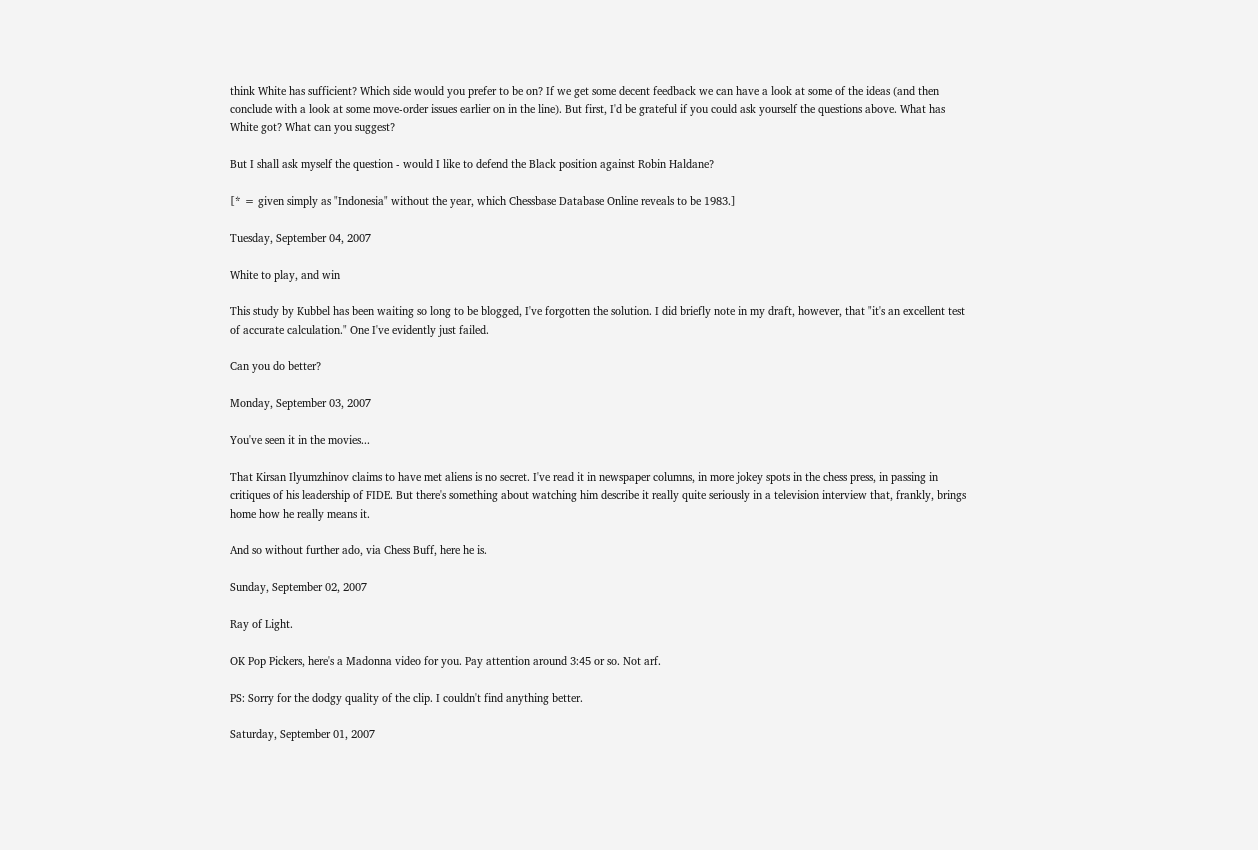think White has sufficient? Which side would you prefer to be on? If we get some decent feedback we can have a look at some of the ideas (and then conclude with a look at some move-order issues earlier on in the line). But first, I'd be grateful if you could ask yourself the questions above. What has White got? What can you suggest?

But I shall ask myself the question - would I like to defend the Black position against Robin Haldane?

[* = given simply as "Indonesia" without the year, which Chessbase Database Online reveals to be 1983.]

Tuesday, September 04, 2007

White to play, and win

This study by Kubbel has been waiting so long to be blogged, I've forgotten the solution. I did briefly note in my draft, however, that "it's an excellent test of accurate calculation." One I've evidently just failed.

Can you do better?

Monday, September 03, 2007

You've seen it in the movies...

That Kirsan Ilyumzhinov claims to have met aliens is no secret. I've read it in newspaper columns, in more jokey spots in the chess press, in passing in critiques of his leadership of FIDE. But there's something about watching him describe it really quite seriously in a television interview that, frankly, brings home how he really means it.

And so without further ado, via Chess Buff, here he is.

Sunday, September 02, 2007

Ray of Light.

OK Pop Pickers, here's a Madonna video for you. Pay attention around 3:45 or so. Not arf.

PS: Sorry for the dodgy quality of the clip. I couldn't find anything better.

Saturday, September 01, 2007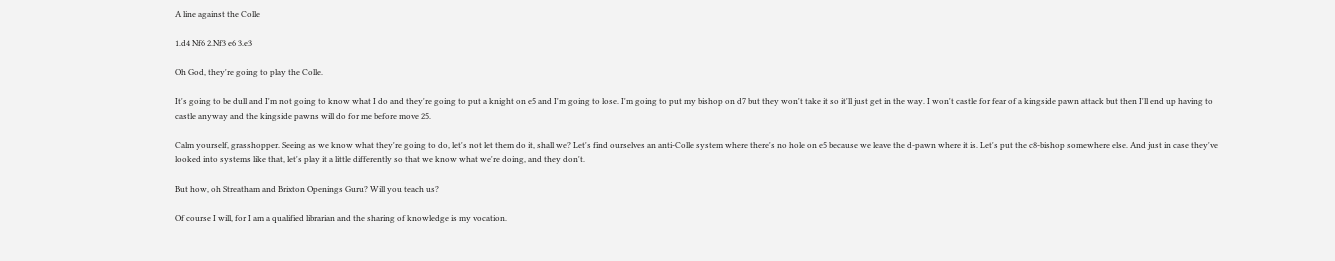A line against the Colle

1.d4 Nf6 2.Nf3 e6 3.e3

Oh God, they're going to play the Colle.

It's going to be dull and I'm not going to know what I do and they're going to put a knight on e5 and I'm going to lose. I'm going to put my bishop on d7 but they won't take it so it'll just get in the way. I won't castle for fear of a kingside pawn attack but then I'll end up having to castle anyway and the kingside pawns will do for me before move 25.

Calm yourself, grasshopper. Seeing as we know what they're going to do, let's not let them do it, shall we? Let's find ourselves an anti-Colle system where there's no hole on e5 because we leave the d-pawn where it is. Let's put the c8-bishop somewhere else. And just in case they've looked into systems like that, let's play it a little differently so that we know what we're doing, and they don't.

But how, oh Streatham and Brixton Openings Guru? Will you teach us?

Of course I will, for I am a qualified librarian and the sharing of knowledge is my vocation.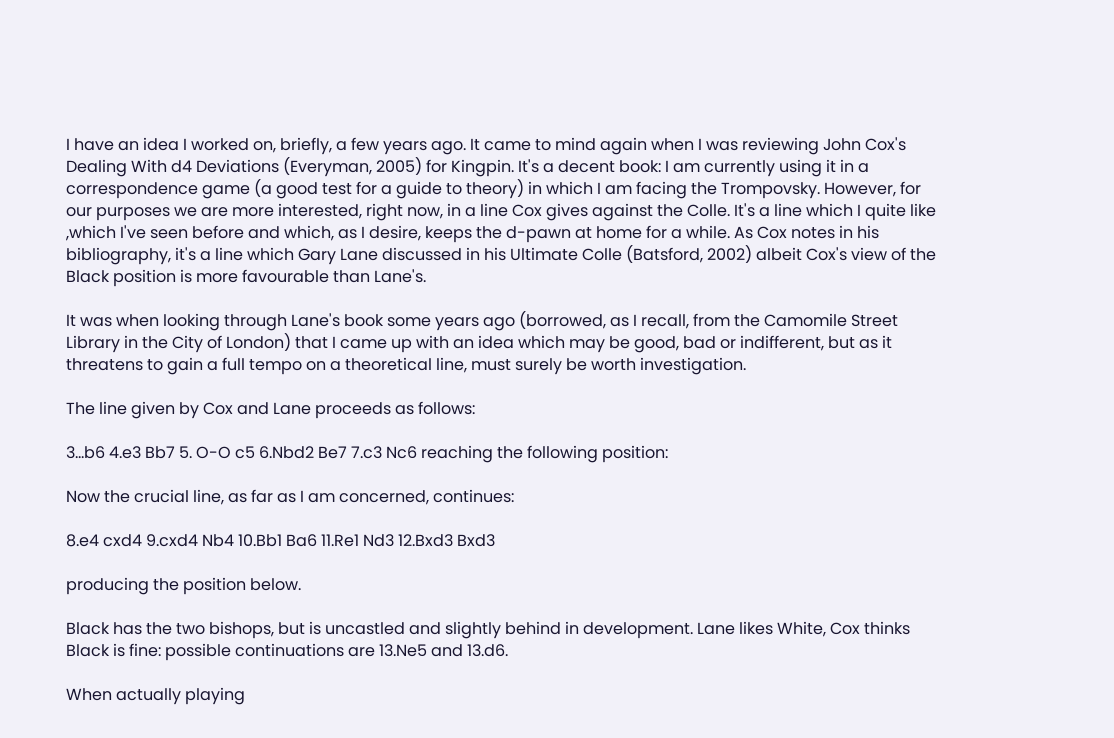I have an idea I worked on, briefly, a few years ago. It came to mind again when I was reviewing John Cox's Dealing With d4 Deviations (Everyman, 2005) for Kingpin. It's a decent book: I am currently using it in a correspondence game (a good test for a guide to theory) in which I am facing the Trompovsky. However, for our purposes we are more interested, right now, in a line Cox gives against the Colle. It's a line which I quite like ,which I've seen before and which, as I desire, keeps the d-pawn at home for a while. As Cox notes in his bibliography, it's a line which Gary Lane discussed in his Ultimate Colle (Batsford, 2002) albeit Cox's view of the Black position is more favourable than Lane's.

It was when looking through Lane's book some years ago (borrowed, as I recall, from the Camomile Street Library in the City of London) that I came up with an idea which may be good, bad or indifferent, but as it threatens to gain a full tempo on a theoretical line, must surely be worth investigation.

The line given by Cox and Lane proceeds as follows:

3...b6 4.e3 Bb7 5. O-O c5 6.Nbd2 Be7 7.c3 Nc6 reaching the following position:

Now the crucial line, as far as I am concerned, continues:

8.e4 cxd4 9.cxd4 Nb4 10.Bb1 Ba6 11.Re1 Nd3 12.Bxd3 Bxd3

producing the position below.

Black has the two bishops, but is uncastled and slightly behind in development. Lane likes White, Cox thinks Black is fine: possible continuations are 13.Ne5 and 13.d6.

When actually playing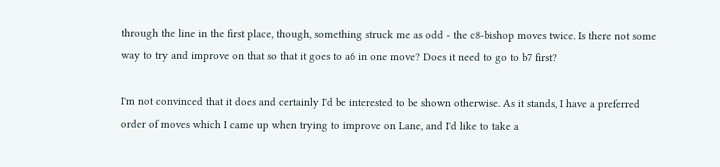through the line in the first place, though, something struck me as odd - the c8-bishop moves twice. Is there not some way to try and improve on that so that it goes to a6 in one move? Does it need to go to b7 first?

I'm not convinced that it does and certainly I'd be interested to be shown otherwise. As it stands, I have a preferred order of moves which I came up when trying to improve on Lane, and I'd like to take a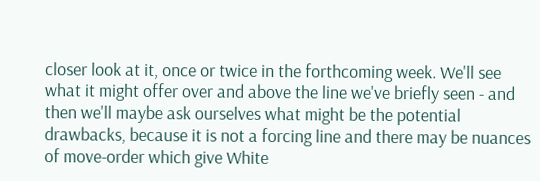closer look at it, once or twice in the forthcoming week. We'll see what it might offer over and above the line we've briefly seen - and then we'll maybe ask ourselves what might be the potential drawbacks, because it is not a forcing line and there may be nuances of move-order which give White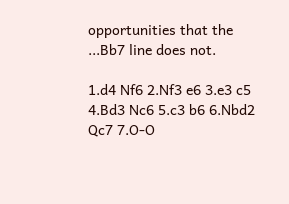opportunities that the ...Bb7 line does not.

1.d4 Nf6 2.Nf3 e6 3.e3 c5 4.Bd3 Nc6 5.c3 b6 6.Nbd2 Qc7 7.O-O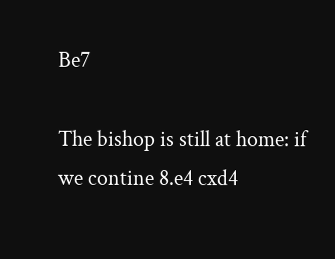Be7

The bishop is still at home: if we contine 8.e4 cxd4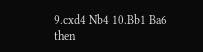9.cxd4 Nb4 10.Bb1 Ba6 then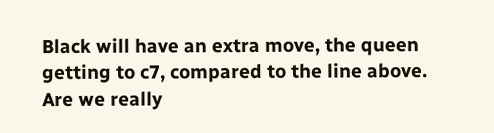Black will have an extra move, the queen getting to c7, compared to the line above. Are we really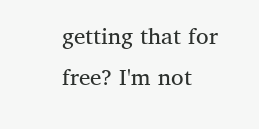getting that for free? I'm not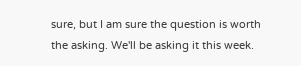sure, but I am sure the question is worth the asking. We'll be asking it this week.